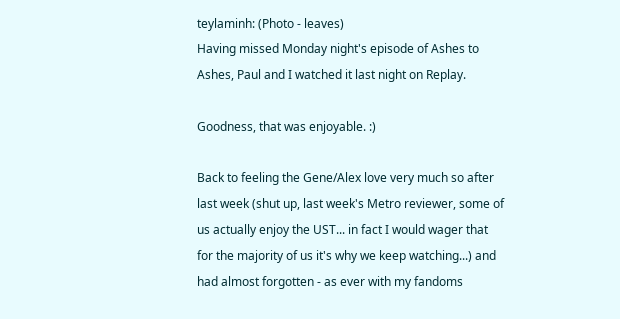teylaminh: (Photo - leaves)
Having missed Monday night's episode of Ashes to Ashes, Paul and I watched it last night on Replay.

Goodness, that was enjoyable. :)

Back to feeling the Gene/Alex love very much so after last week (shut up, last week's Metro reviewer, some of us actually enjoy the UST... in fact I would wager that for the majority of us it's why we keep watching...) and had almost forgotten - as ever with my fandoms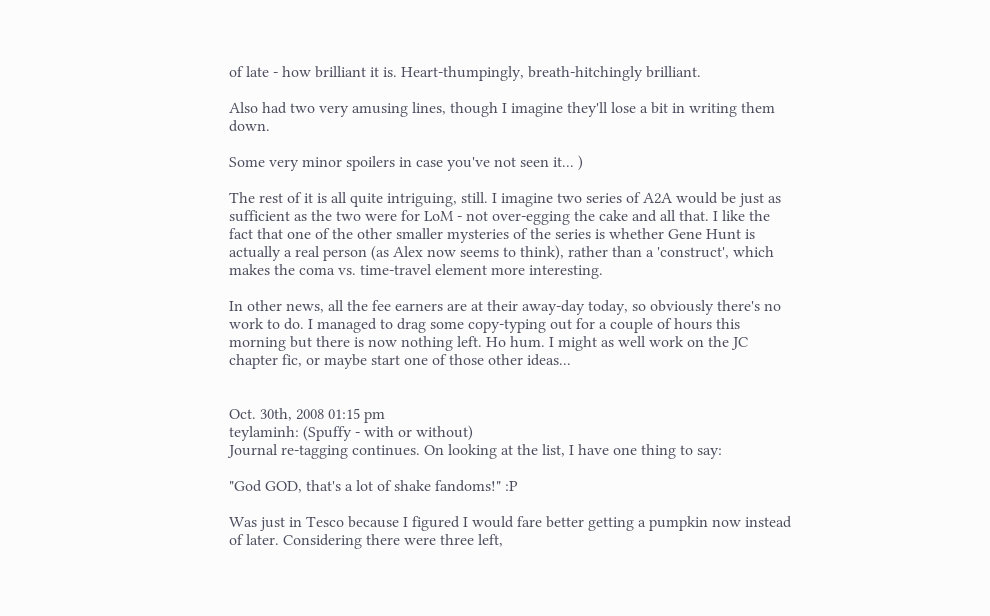of late - how brilliant it is. Heart-thumpingly, breath-hitchingly brilliant.

Also had two very amusing lines, though I imagine they'll lose a bit in writing them down.

Some very minor spoilers in case you've not seen it... )

The rest of it is all quite intriguing, still. I imagine two series of A2A would be just as sufficient as the two were for LoM - not over-egging the cake and all that. I like the fact that one of the other smaller mysteries of the series is whether Gene Hunt is actually a real person (as Alex now seems to think), rather than a 'construct', which makes the coma vs. time-travel element more interesting.

In other news, all the fee earners are at their away-day today, so obviously there's no work to do. I managed to drag some copy-typing out for a couple of hours this morning but there is now nothing left. Ho hum. I might as well work on the JC chapter fic, or maybe start one of those other ideas...


Oct. 30th, 2008 01:15 pm
teylaminh: (Spuffy - with or without)
Journal re-tagging continues. On looking at the list, I have one thing to say:

"God GOD, that's a lot of shake fandoms!" :P

Was just in Tesco because I figured I would fare better getting a pumpkin now instead of later. Considering there were three left,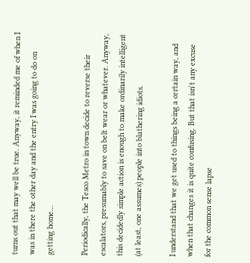turns out that may well be true. Anyway, it reminded me of when I was in there the other day and the entry I was going to do on getting home...

Periodically, the Tesco Metro in town decide to reverse their escalators, presumably to save on belt wear or whatever. Anyway, this decidedly simple action is enough to make ordinarily intelligent (at least, one assumes) people into blathering idiots.

I understand that we get used to things being a certain way, and when that changes it is quite confusing. But that isn't any excuse for the common sense lapse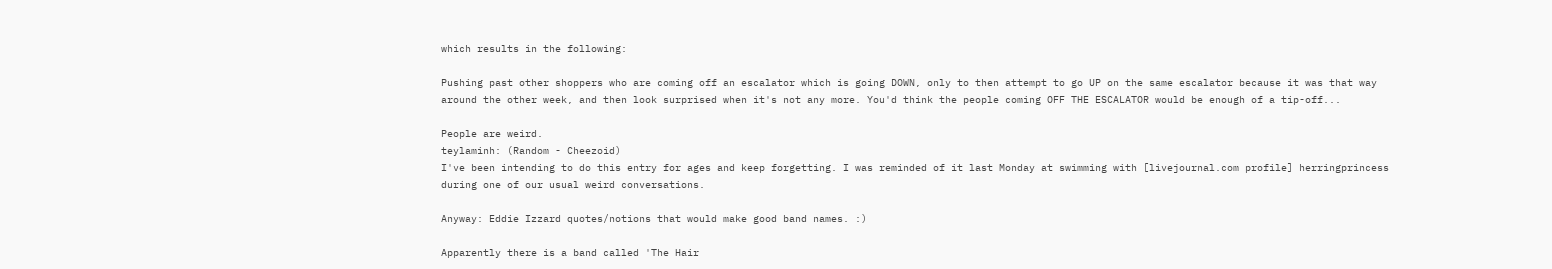which results in the following:

Pushing past other shoppers who are coming off an escalator which is going DOWN, only to then attempt to go UP on the same escalator because it was that way around the other week, and then look surprised when it's not any more. You'd think the people coming OFF THE ESCALATOR would be enough of a tip-off...

People are weird.
teylaminh: (Random - Cheezoid)
I've been intending to do this entry for ages and keep forgetting. I was reminded of it last Monday at swimming with [livejournal.com profile] herringprincess during one of our usual weird conversations.

Anyway: Eddie Izzard quotes/notions that would make good band names. :)

Apparently there is a band called 'The Hair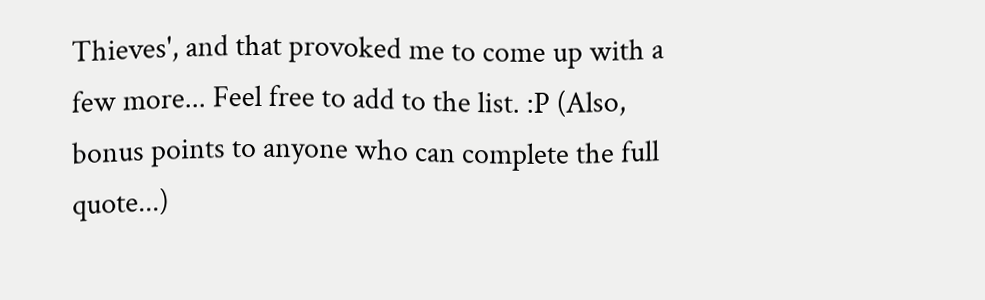Thieves', and that provoked me to come up with a few more... Feel free to add to the list. :P (Also, bonus points to anyone who can complete the full quote...)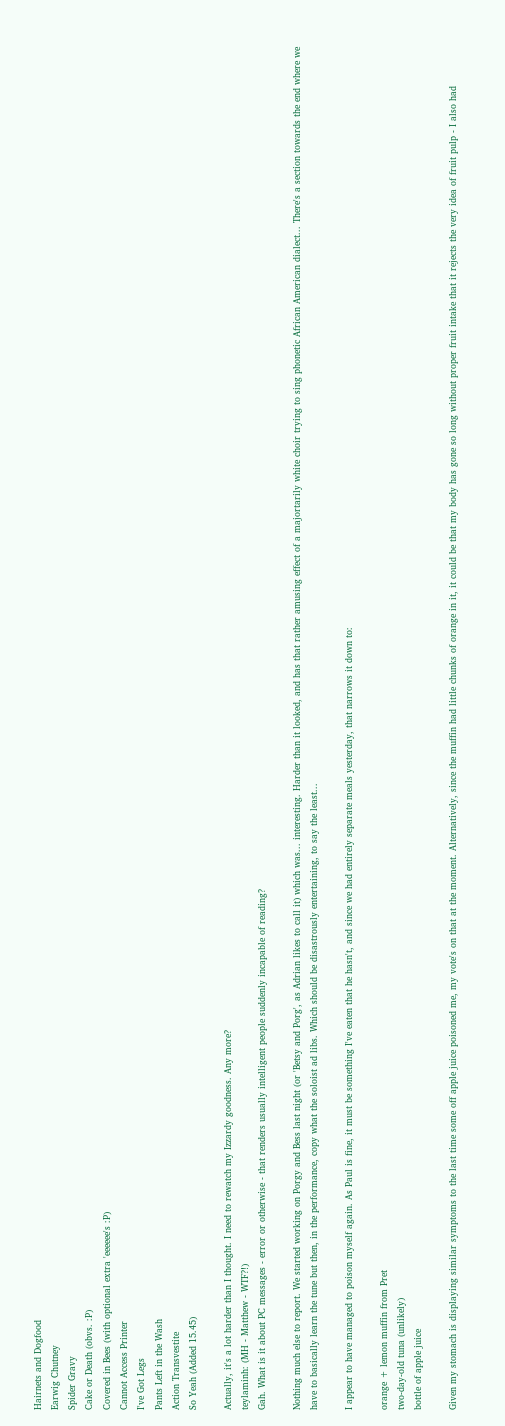Hairnets and Dogfood
Earwig Chutney
Spider Gravy
Cake or Death (obvs. :P)
Covered in Bees (with optional extra 'eeeeee's :P)
Cannot Access Printer
I've Got Legs
Pants Left in the Wash
Action Transvestite
So Yeah (Added 15.45)

Actually, it's a lot harder than I thought. I need to rewatch my Izzardy goodness. Any more?
teylaminh: (MH - Matthew - WTF?!)
Gah. What is it about PC messages - error or otherwise - that renders usually intelligent people suddenly incapable of reading?

Nothing much else to report. We started working on Porgy and Bess last night (or 'Betsy and Porg', as Adrian likes to call it) which was... interesting. Harder than it looked, and has that rather amusing effect of a majortarily white choir trying to sing phonetic African American dialect... There's a section towards the end where we have to basically learn the tune but then, in the performance, copy what the soloist ad libs. Which should be disastrously entertaining, to say the least...

I appear to have managed to poison myself again. As Paul is fine, it must be something I've eaten that he hasn't, and since we had entirely separate meals yesterday, that narrows it down to:

orange + lemon muffin from Pret
two-day-old tuna (unlikely)
bottle of apple juice

Given my stomach is displaying similar symptoms to the last time some off apple juice poisoned me, my vote's on that at the moment. Alternatively, since the muffin had little chunks of orange in it, it could be that my body has gone so long without proper fruit intake that it rejects the very idea of fruit pulp - I also had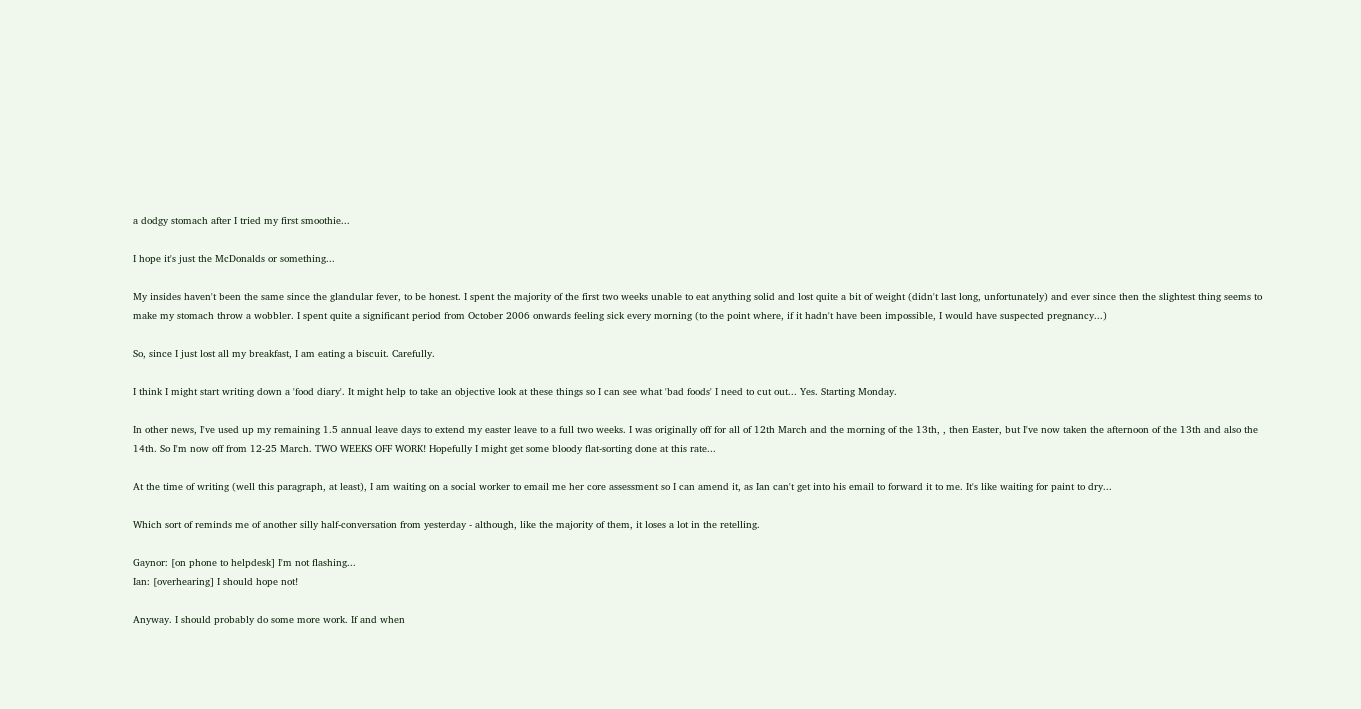a dodgy stomach after I tried my first smoothie...

I hope it's just the McDonalds or something...

My insides haven't been the same since the glandular fever, to be honest. I spent the majority of the first two weeks unable to eat anything solid and lost quite a bit of weight (didn't last long, unfortunately) and ever since then the slightest thing seems to make my stomach throw a wobbler. I spent quite a significant period from October 2006 onwards feeling sick every morning (to the point where, if it hadn't have been impossible, I would have suspected pregnancy...)

So, since I just lost all my breakfast, I am eating a biscuit. Carefully.

I think I might start writing down a 'food diary'. It might help to take an objective look at these things so I can see what 'bad foods' I need to cut out... Yes. Starting Monday.

In other news, I've used up my remaining 1.5 annual leave days to extend my easter leave to a full two weeks. I was originally off for all of 12th March and the morning of the 13th, , then Easter, but I've now taken the afternoon of the 13th and also the 14th. So I'm now off from 12-25 March. TWO WEEKS OFF WORK! Hopefully I might get some bloody flat-sorting done at this rate...

At the time of writing (well this paragraph, at least), I am waiting on a social worker to email me her core assessment so I can amend it, as Ian can't get into his email to forward it to me. It's like waiting for paint to dry...

Which sort of reminds me of another silly half-conversation from yesterday - although, like the majority of them, it loses a lot in the retelling.

Gaynor: [on phone to helpdesk] I'm not flashing...
Ian: [overhearing] I should hope not!

Anyway. I should probably do some more work. If and when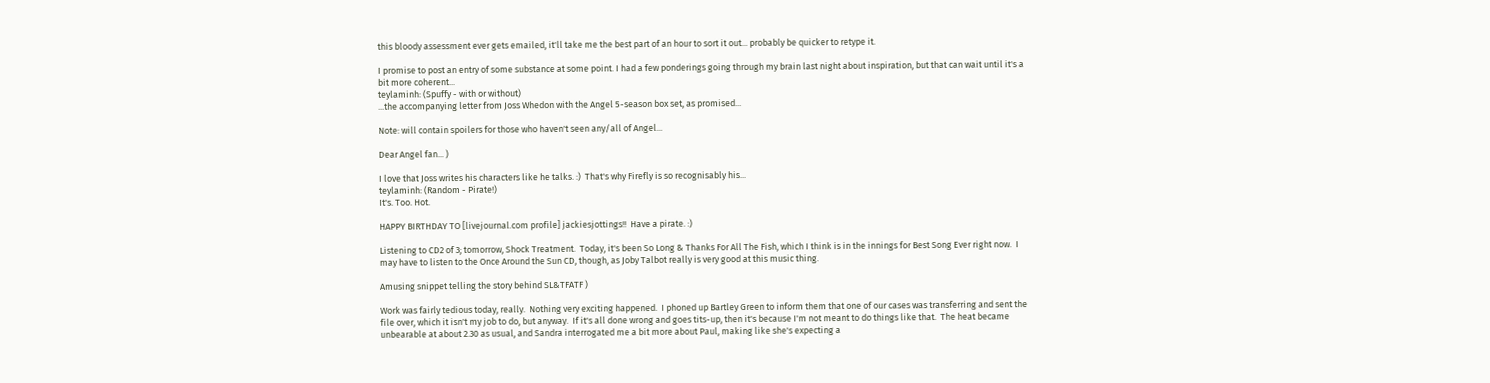this bloody assessment ever gets emailed, it'll take me the best part of an hour to sort it out... probably be quicker to retype it.

I promise to post an entry of some substance at some point. I had a few ponderings going through my brain last night about inspiration, but that can wait until it's a bit more coherent...
teylaminh: (Spuffy - with or without)
...the accompanying letter from Joss Whedon with the Angel 5-season box set, as promised...

Note: will contain spoilers for those who haven't seen any/all of Angel...

Dear Angel fan... )

I love that Joss writes his characters like he talks. :)  That's why Firefly is so recognisably his...
teylaminh: (Random - Pirate!)
It's. Too. Hot.

HAPPY BIRTHDAY TO [livejournal.com profile] jackiesjottings!!  Have a pirate. :)

Listening to CD2 of 3; tomorrow, Shock Treatment.  Today, it's been So Long & Thanks For All The Fish, which I think is in the innings for Best Song Ever right now.  I may have to listen to the Once Around the Sun CD, though, as Joby Talbot really is very good at this music thing.

Amusing snippet telling the story behind SL&TFATF )

Work was fairly tedious today, really.  Nothing very exciting happened.  I phoned up Bartley Green to inform them that one of our cases was transferring and sent the file over, which it isn't my job to do, but anyway.  If it's all done wrong and goes tits-up, then it's because I'm not meant to do things like that.  The heat became unbearable at about 2.30 as usual, and Sandra interrogated me a bit more about Paul, making like she's expecting a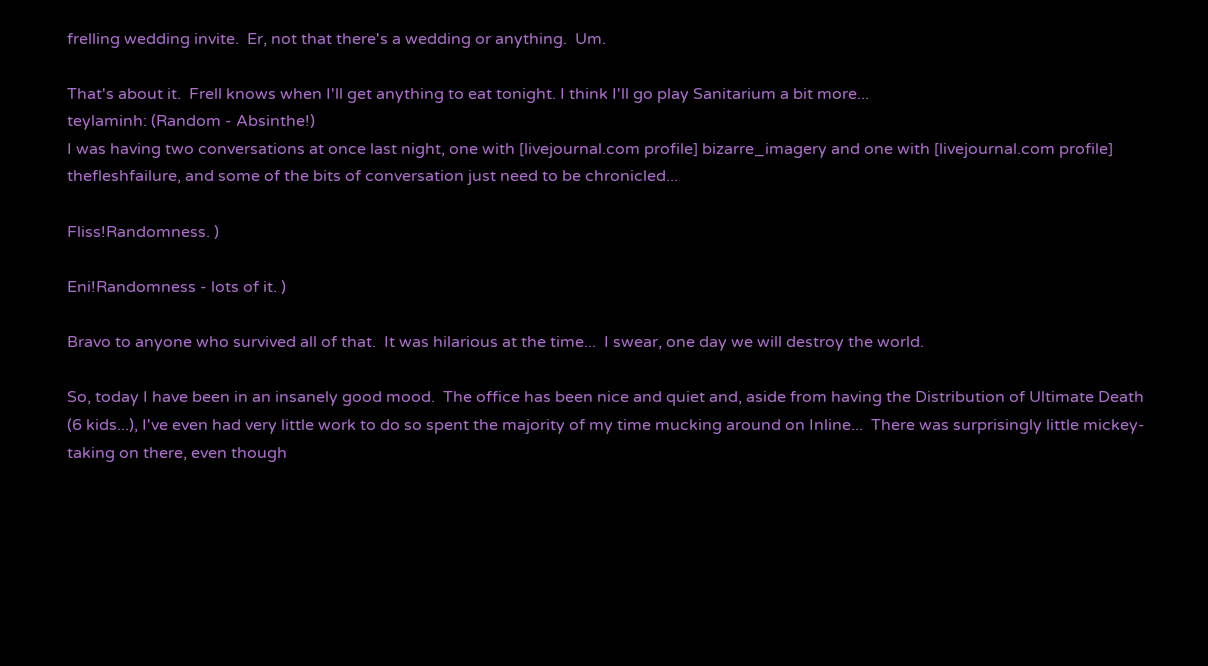frelling wedding invite.  Er, not that there's a wedding or anything.  Um.

That's about it.  Frell knows when I'll get anything to eat tonight. I think I'll go play Sanitarium a bit more...
teylaminh: (Random - Absinthe!)
I was having two conversations at once last night, one with [livejournal.com profile] bizarre_imagery and one with [livejournal.com profile] thefleshfailure, and some of the bits of conversation just need to be chronicled...

Fliss!Randomness. )

Eni!Randomness - lots of it. )

Bravo to anyone who survived all of that.  It was hilarious at the time...  I swear, one day we will destroy the world.

So, today I have been in an insanely good mood.  The office has been nice and quiet and, aside from having the Distribution of Ultimate Death (6 kids...), I've even had very little work to do so spent the majority of my time mucking around on Inline...  There was surprisingly little mickey-taking on there, even though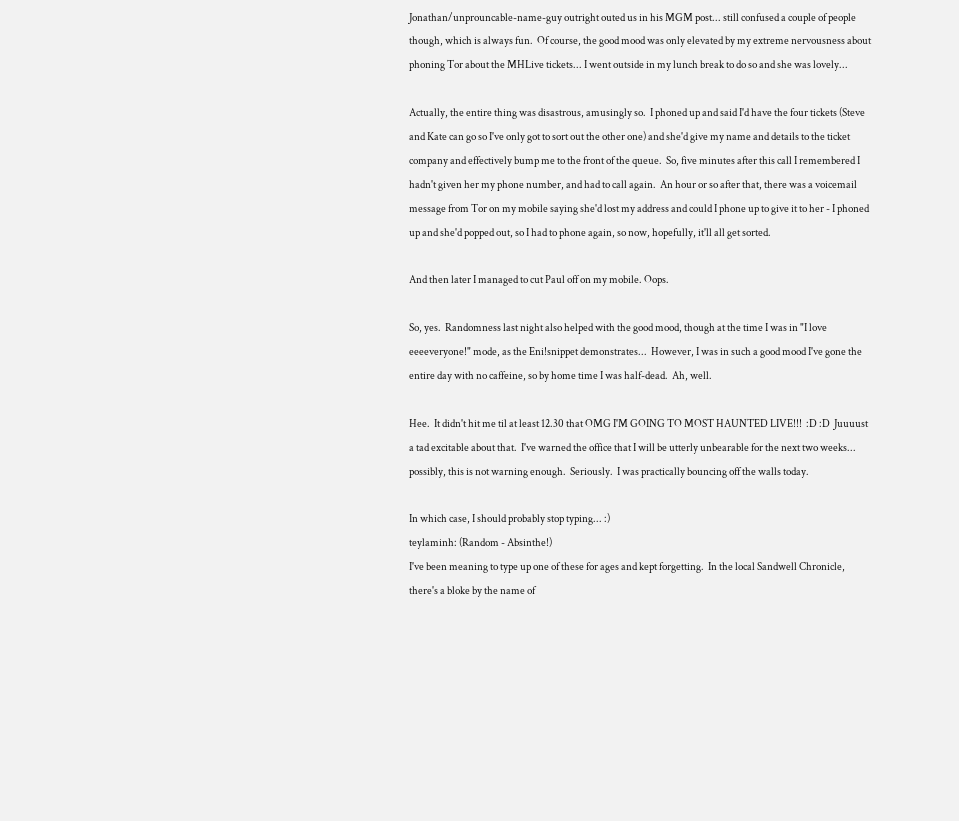Jonathan/unprouncable-name-guy outright outed us in his MGM post... still confused a couple of people though, which is always fun.  Of course, the good mood was only elevated by my extreme nervousness about phoning Tor about the MHLive tickets... I went outside in my lunch break to do so and she was lovely...

Actually, the entire thing was disastrous, amusingly so.  I phoned up and said I'd have the four tickets (Steve and Kate can go so I've only got to sort out the other one) and she'd give my name and details to the ticket company and effectively bump me to the front of the queue.  So, five minutes after this call I remembered I hadn't given her my phone number, and had to call again.  An hour or so after that, there was a voicemail message from Tor on my mobile saying she'd lost my address and could I phone up to give it to her - I phoned up and she'd popped out, so I had to phone again, so now, hopefully, it'll all get sorted.

And then later I managed to cut Paul off on my mobile. Oops.

So, yes.  Randomness last night also helped with the good mood, though at the time I was in "I love eeeeveryone!" mode, as the Eni!snippet demonstrates...  However, I was in such a good mood I've gone the entire day with no caffeine, so by home time I was half-dead.  Ah, well.

Hee.  It didn't hit me til at least 12.30 that OMG I'M GOING TO MOST HAUNTED LIVE!!!  :D :D  Juuuust a tad excitable about that.  I've warned the office that I will be utterly unbearable for the next two weeks... possibly, this is not warning enough.  Seriously.  I was practically bouncing off the walls today.

In which case, I should probably stop typing... :)
teylaminh: (Random - Absinthe!)
I've been meaning to type up one of these for ages and kept forgetting.  In the local Sandwell Chronicle, there's a bloke by the name of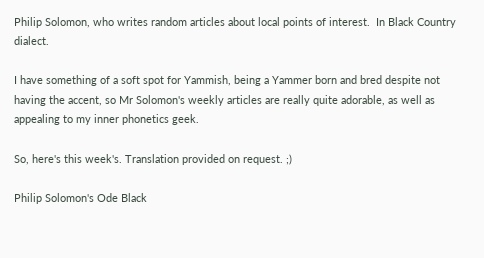Philip Solomon, who writes random articles about local points of interest.  In Black Country dialect.

I have something of a soft spot for Yammish, being a Yammer born and bred despite not having the accent, so Mr Solomon's weekly articles are really quite adorable, as well as appealing to my inner phonetics geek.

So, here's this week's. Translation provided on request. ;)

Philip Solomon's Ode Black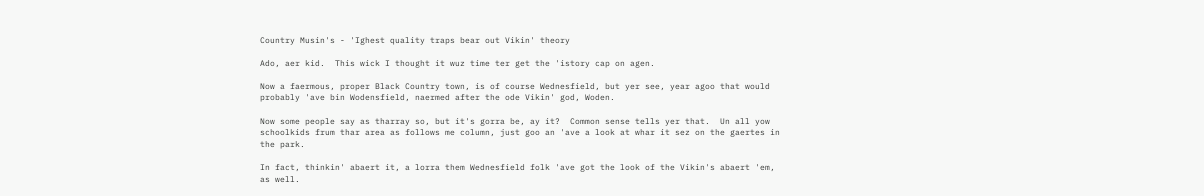Country Musin's - 'Ighest quality traps bear out Vikin' theory

Ado, aer kid.  This wick I thought it wuz time ter get the 'istory cap on agen.

Now a faermous, proper Black Country town, is of course Wednesfield, but yer see, year agoo that would probably 'ave bin Wodensfield, naermed after the ode Vikin' god, Woden.

Now some people say as tharray so, but it's gorra be, ay it?  Common sense tells yer that.  Un all yow schoolkids frum thar area as follows me column, just goo an 'ave a look at whar it sez on the gaertes in the park.

In fact, thinkin' abaert it, a lorra them Wednesfield folk 'ave got the look of the Vikin's abaert 'em, as well.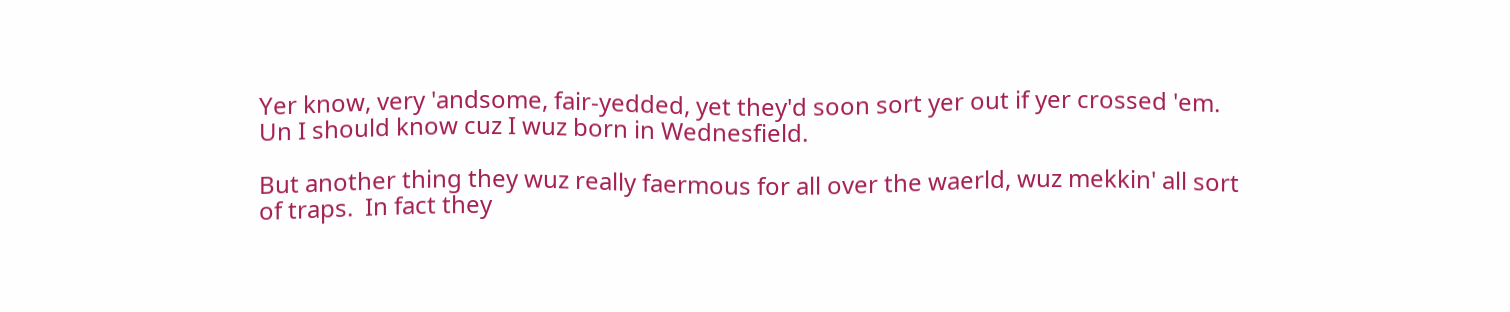Yer know, very 'andsome, fair-yedded, yet they'd soon sort yer out if yer crossed 'em.  Un I should know cuz I wuz born in Wednesfield.

But another thing they wuz really faermous for all over the waerld, wuz mekkin' all sort of traps.  In fact they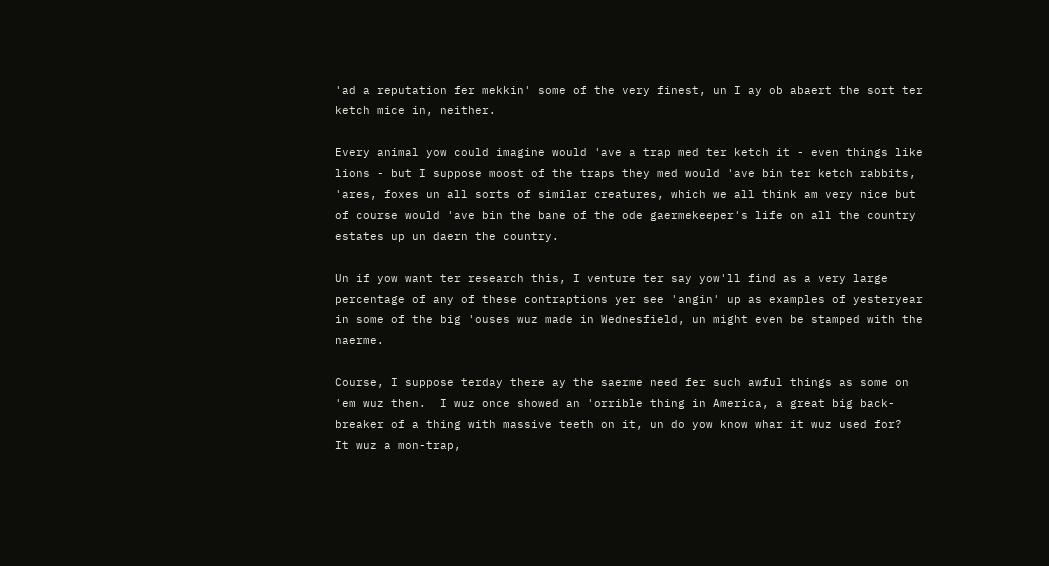'ad a reputation fer mekkin' some of the very finest, un I ay ob abaert the sort ter ketch mice in, neither.

Every animal yow could imagine would 'ave a trap med ter ketch it - even things like lions - but I suppose moost of the traps they med would 'ave bin ter ketch rabbits, 'ares, foxes un all sorts of similar creatures, which we all think am very nice but of course would 'ave bin the bane of the ode gaermekeeper's life on all the country estates up un daern the country.

Un if yow want ter research this, I venture ter say yow'll find as a very large percentage of any of these contraptions yer see 'angin' up as examples of yesteryear in some of the big 'ouses wuz made in Wednesfield, un might even be stamped with the naerme.

Course, I suppose terday there ay the saerme need fer such awful things as some on 'em wuz then.  I wuz once showed an 'orrible thing in America, a great big back-breaker of a thing with massive teeth on it, un do yow know whar it wuz used for?  It wuz a mon-trap,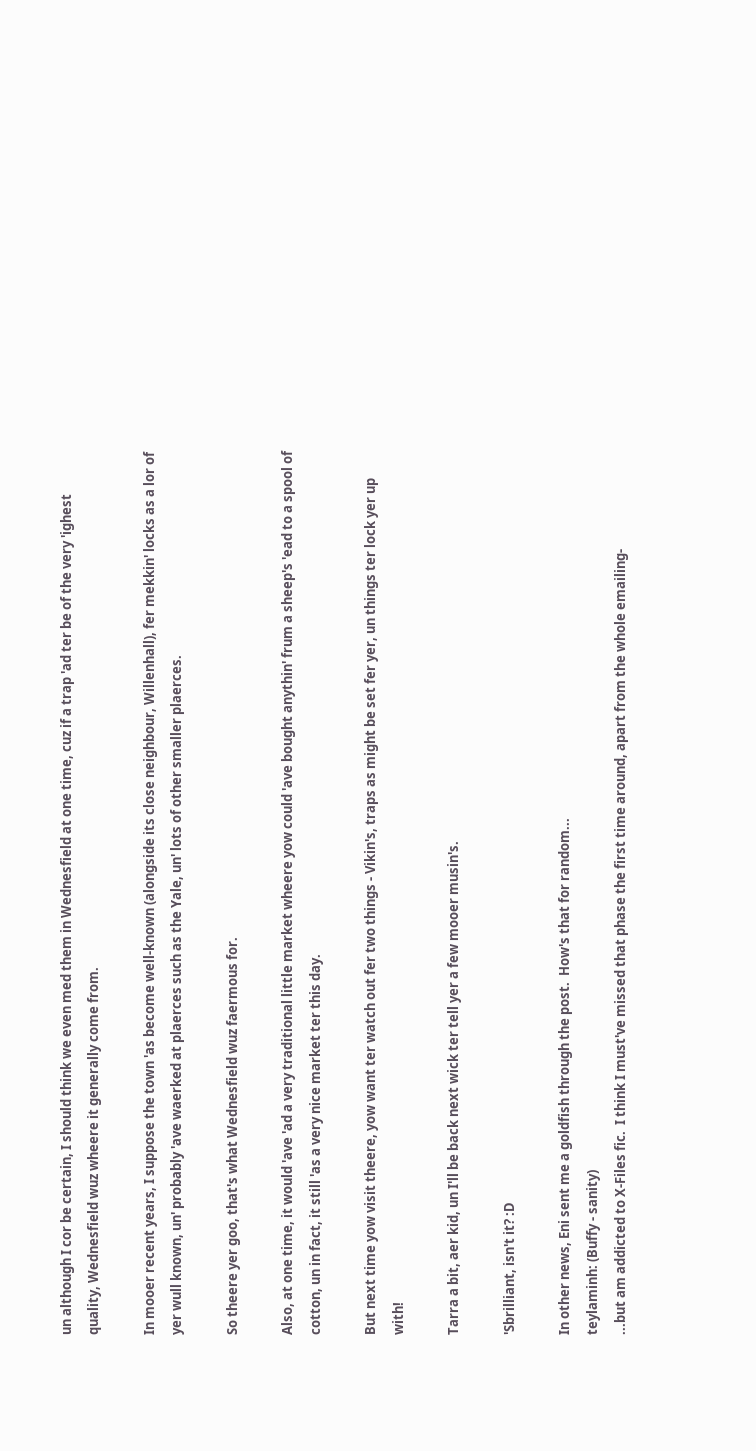un although I cor be certain, I should think we even med them in Wednesfield at one time, cuz if a trap 'ad ter be of the very 'ighest quality, Wednesfield wuz wheere it generally come from.

In mooer recent years, I suppose the town 'as become well-known (alongside its close neighbour, Willenhall), fer mekkin' locks as a lor of yer wull known, un' probably 'ave waerked at plaerces such as the Yale, un' lots of other smaller plaerces.

So theere yer goo, that's what Wednesfield wuz faermous for.

Also, at one time, it would 'ave 'ad a very traditional little market wheere yow could 'ave bought anythin' frum a sheep's 'ead to a spool of cotton, un in fact, it still 'as a very nice market ter this day.

But next time yow visit theere, yow want ter watch out fer two things - Vikin's, traps as might be set fer yer, un things ter lock yer up with!

Tarra a bit, aer kid, un I'll be back next wick ter tell yer a few mooer musin's.

'Sbrilliant, isn't it? :D

In other news, Eni sent me a goldfish through the post.  How's that for random...
teylaminh: (Buffy - sanity)
...but am addicted to X-Files fic.  I think I must've missed that phase the first time around, apart from the whole emailing-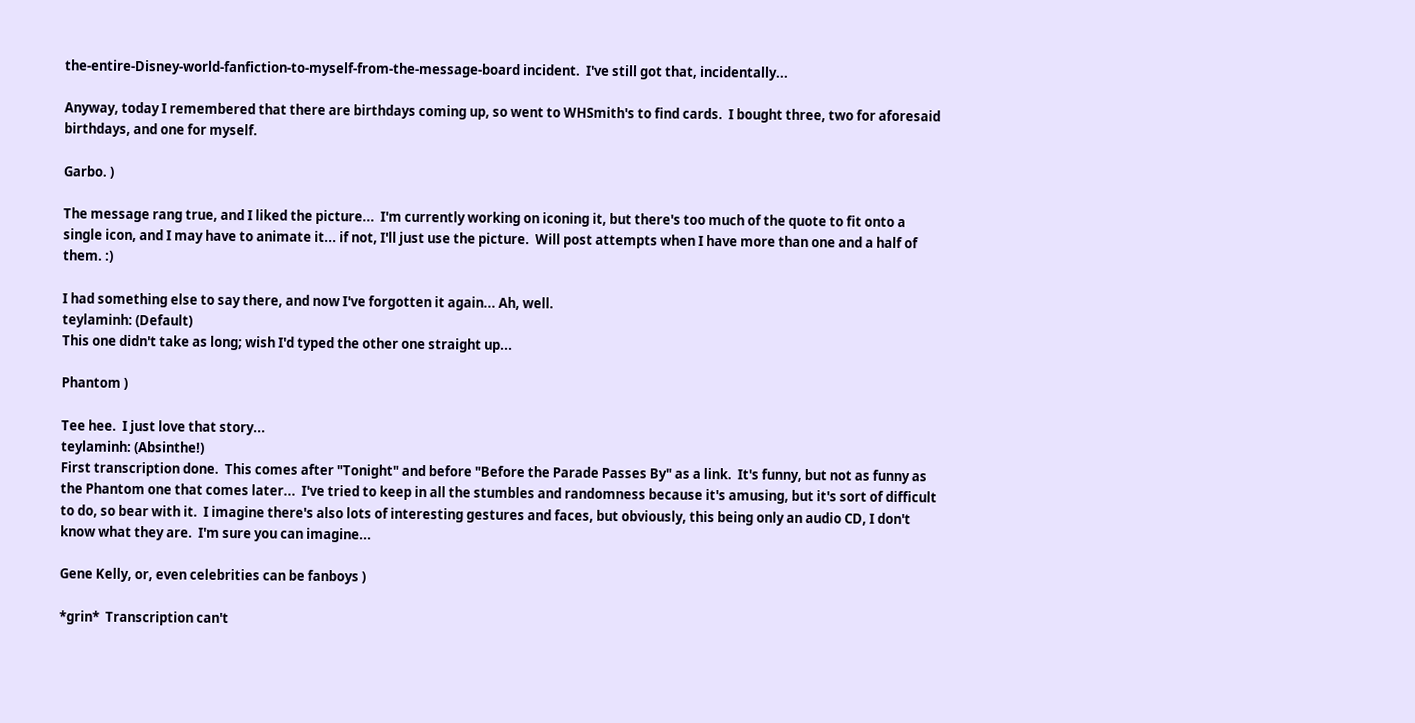the-entire-Disney-world-fanfiction-to-myself-from-the-message-board incident.  I've still got that, incidentally...

Anyway, today I remembered that there are birthdays coming up, so went to WHSmith's to find cards.  I bought three, two for aforesaid birthdays, and one for myself.

Garbo. )

The message rang true, and I liked the picture...  I'm currently working on iconing it, but there's too much of the quote to fit onto a single icon, and I may have to animate it... if not, I'll just use the picture.  Will post attempts when I have more than one and a half of them. :)

I had something else to say there, and now I've forgotten it again... Ah, well.
teylaminh: (Default)
This one didn't take as long; wish I'd typed the other one straight up...

Phantom )

Tee hee.  I just love that story...
teylaminh: (Absinthe!)
First transcription done.  This comes after "Tonight" and before "Before the Parade Passes By" as a link.  It's funny, but not as funny as the Phantom one that comes later...  I've tried to keep in all the stumbles and randomness because it's amusing, but it's sort of difficult to do, so bear with it.  I imagine there's also lots of interesting gestures and faces, but obviously, this being only an audio CD, I don't know what they are.  I'm sure you can imagine...

Gene Kelly, or, even celebrities can be fanboys )

*grin*  Transcription can't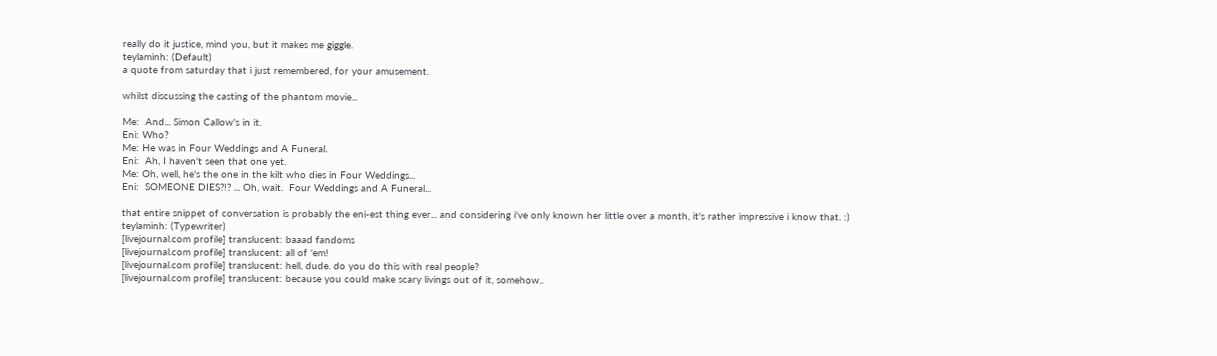really do it justice, mind you, but it makes me giggle.
teylaminh: (Default)
a quote from saturday that i just remembered, for your amusement.

whilst discussing the casting of the phantom movie...

Me:  And... Simon Callow's in it.
Eni: Who?
Me: He was in Four Weddings and A Funeral.
Eni:  Ah, I haven't seen that one yet.
Me: Oh, well, he's the one in the kilt who dies in Four Weddings...
Eni:  SOMEONE DIES?!? ... Oh, wait.  Four Weddings and A Funeral...

that entire snippet of conversation is probably the eni-est thing ever... and considering i've only known her little over a month, it's rather impressive i know that. :)
teylaminh: (Typewriter)
[livejournal.com profile] translucent: baaad fandoms
[livejournal.com profile] translucent: all of 'em!
[livejournal.com profile] translucent: hell, dude. do you do this with real people?
[livejournal.com profile] translucent: because you could make scary livings out of it, somehow..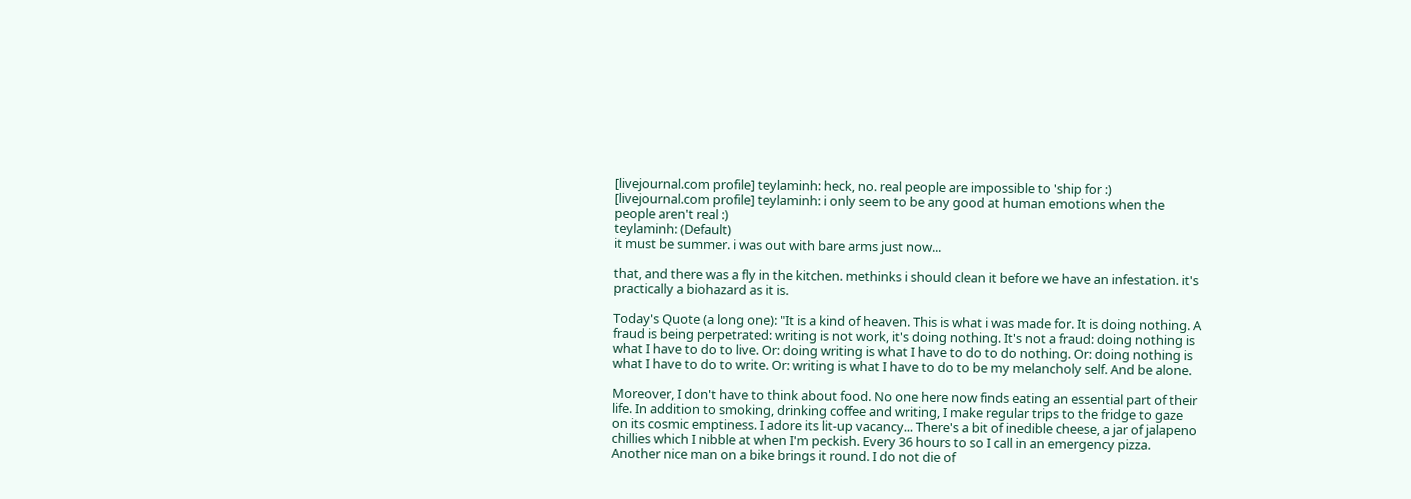[livejournal.com profile] teylaminh: heck, no. real people are impossible to 'ship for :)
[livejournal.com profile] teylaminh: i only seem to be any good at human emotions when the people aren't real :)
teylaminh: (Default)
it must be summer. i was out with bare arms just now...

that, and there was a fly in the kitchen. methinks i should clean it before we have an infestation. it's practically a biohazard as it is.

Today's Quote (a long one): "It is a kind of heaven. This is what i was made for. It is doing nothing. A fraud is being perpetrated: writing is not work, it's doing nothing. It's not a fraud: doing nothing is what I have to do to live. Or: doing writing is what I have to do to do nothing. Or: doing nothing is what I have to do to write. Or: writing is what I have to do to be my melancholy self. And be alone.

Moreover, I don't have to think about food. No one here now finds eating an essential part of their life. In addition to smoking, drinking coffee and writing, I make regular trips to the fridge to gaze on its cosmic emptiness. I adore its lit-up vacancy... There's a bit of inedible cheese, a jar of jalapeno chillies which I nibble at when I'm peckish. Every 36 hours to so I call in an emergency pizza. Another nice man on a bike brings it round. I do not die of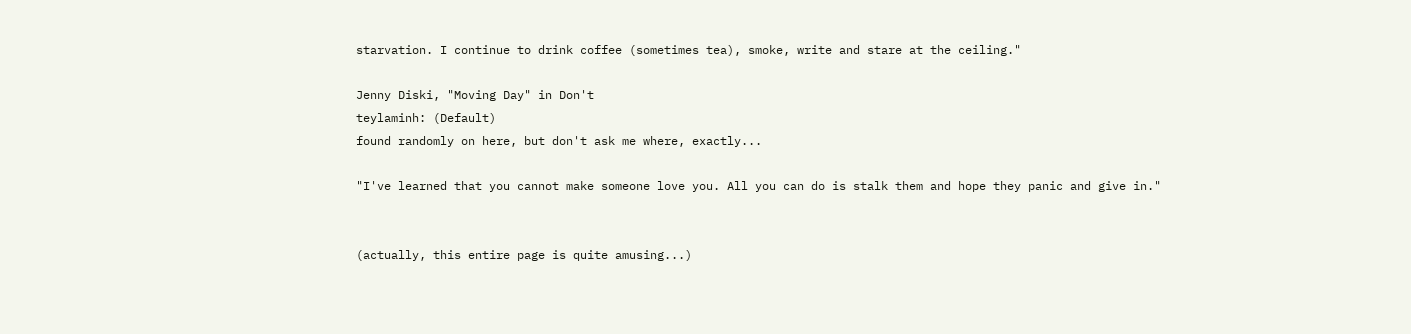starvation. I continue to drink coffee (sometimes tea), smoke, write and stare at the ceiling."

Jenny Diski, "Moving Day" in Don't
teylaminh: (Default)
found randomly on here, but don't ask me where, exactly...

"I've learned that you cannot make someone love you. All you can do is stalk them and hope they panic and give in."


(actually, this entire page is quite amusing...)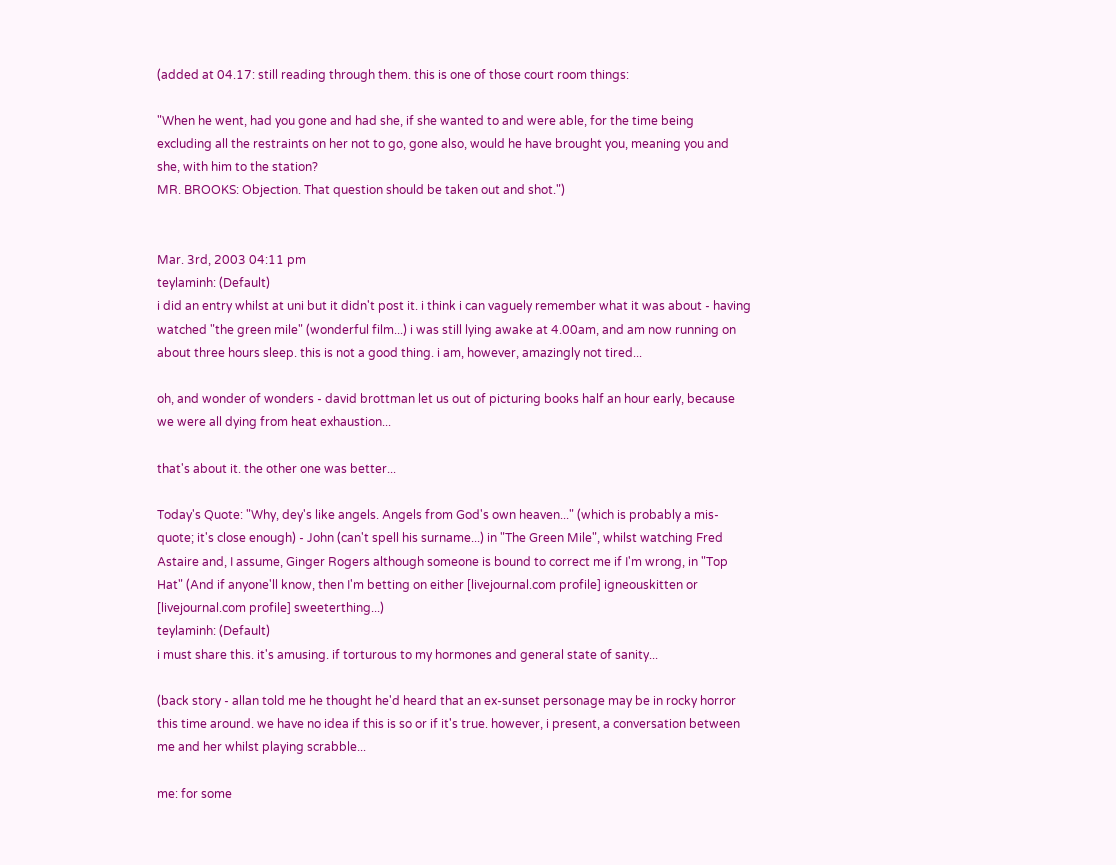(added at 04.17: still reading through them. this is one of those court room things:

"When he went, had you gone and had she, if she wanted to and were able, for the time being excluding all the restraints on her not to go, gone also, would he have brought you, meaning you and she, with him to the station?
MR. BROOKS: Objection. That question should be taken out and shot.")


Mar. 3rd, 2003 04:11 pm
teylaminh: (Default)
i did an entry whilst at uni but it didn't post it. i think i can vaguely remember what it was about - having watched "the green mile" (wonderful film...) i was still lying awake at 4.00am, and am now running on about three hours sleep. this is not a good thing. i am, however, amazingly not tired...

oh, and wonder of wonders - david brottman let us out of picturing books half an hour early, because we were all dying from heat exhaustion...

that's about it. the other one was better...

Today's Quote: "Why, dey's like angels. Angels from God's own heaven..." (which is probably a mis-quote; it's close enough) - John (can't spell his surname...) in "The Green Mile", whilst watching Fred Astaire and, I assume, Ginger Rogers although someone is bound to correct me if I'm wrong, in "Top Hat" (And if anyone'll know, then I'm betting on either [livejournal.com profile] igneouskitten or [livejournal.com profile] sweeterthing...)
teylaminh: (Default)
i must share this. it's amusing. if torturous to my hormones and general state of sanity...

(back story - allan told me he thought he'd heard that an ex-sunset personage may be in rocky horror this time around. we have no idea if this is so or if it's true. however, i present, a conversation between me and her whilst playing scrabble...

me: for some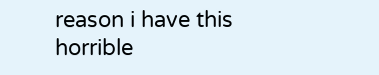reason i have this horrible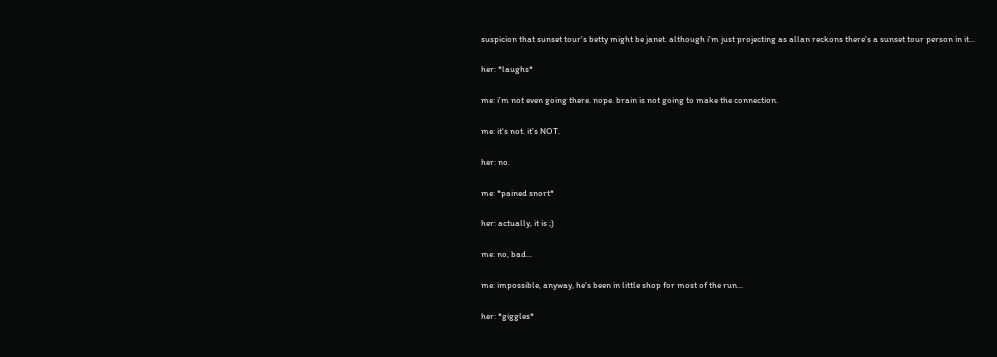suspicion that sunset tour's betty might be janet. although i'm just projecting as allan reckons there's a sunset tour person in it...

her: *laughs*

me: i'm not even going there. nope. brain is not going to make the connection.

me: it's not. it's NOT.

her: no.

me: *pained snort*

her: actually, it is ;)

me: no, bad...

me: impossible, anyway, he's been in little shop for most of the run...

her: *giggles*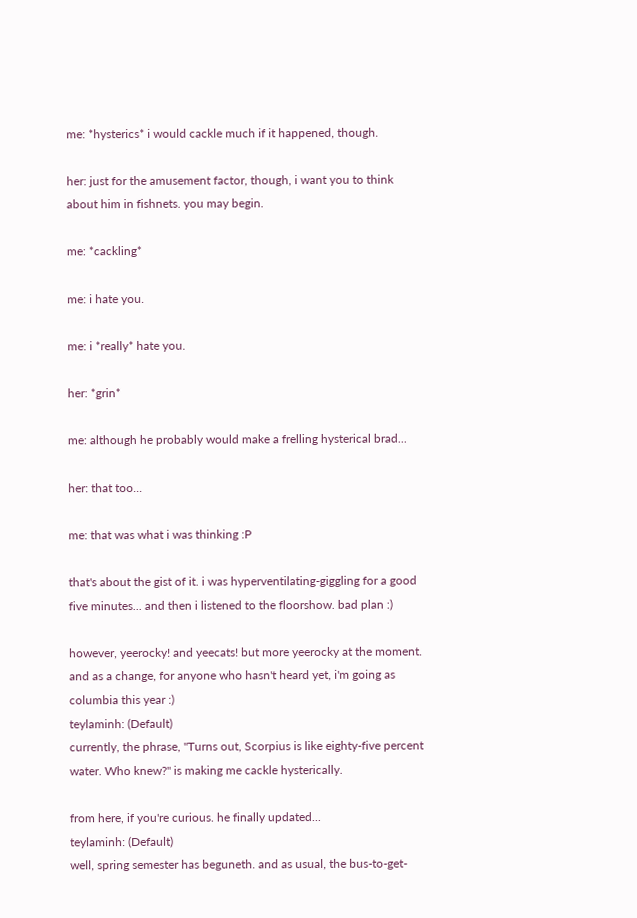me: *hysterics* i would cackle much if it happened, though.

her: just for the amusement factor, though, i want you to think about him in fishnets. you may begin.

me: *cackling*

me: i hate you.

me: i *really* hate you.

her: *grin*

me: although he probably would make a frelling hysterical brad...

her: that too...

me: that was what i was thinking :P

that's about the gist of it. i was hyperventilating-giggling for a good five minutes... and then i listened to the floorshow. bad plan :)

however, yeerocky! and yeecats! but more yeerocky at the moment. and as a change, for anyone who hasn't heard yet, i'm going as columbia this year :)
teylaminh: (Default)
currently, the phrase, "Turns out, Scorpius is like eighty-five percent water. Who knew?" is making me cackle hysterically.

from here, if you're curious. he finally updated...
teylaminh: (Default)
well, spring semester has beguneth. and as usual, the bus-to-get-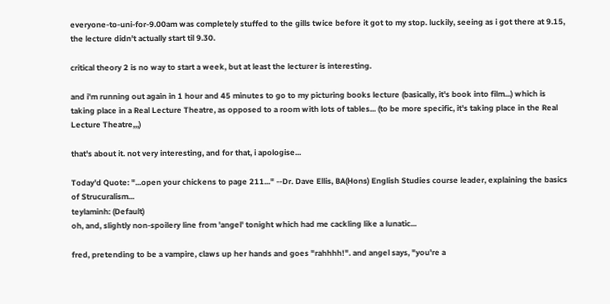everyone-to-uni-for-9.00am was completely stuffed to the gills twice before it got to my stop. luckily, seeing as i got there at 9.15, the lecture didn't actually start til 9.30.

critical theory 2 is no way to start a week, but at least the lecturer is interesting.

and i'm running out again in 1 hour and 45 minutes to go to my picturing books lecture (basically, it's book into film...) which is taking place in a Real Lecture Theatre, as opposed to a room with lots of tables... (to be more specific, it's taking place in the Real Lecture Theatre,,,)

that's about it. not very interesting, and for that, i apologise...

Today'd Quote: "...open your chickens to page 211..." --Dr. Dave Ellis, BA(Hons) English Studies course leader, explaining the basics of Strucuralism...
teylaminh: (Default)
oh, and, slightly non-spoilery line from 'angel' tonight which had me cackling like a lunatic...

fred, pretending to be a vampire, claws up her hands and goes "rahhhh!". and angel says, "you're a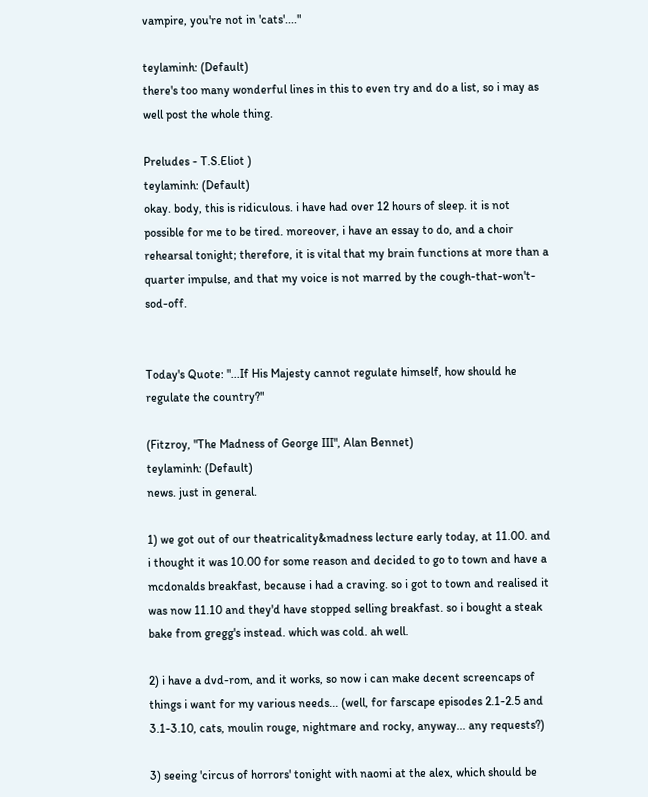vampire, you're not in 'cats'...."

teylaminh: (Default)
there's too many wonderful lines in this to even try and do a list, so i may as well post the whole thing.

Preludes - T.S.Eliot )
teylaminh: (Default)
okay. body, this is ridiculous. i have had over 12 hours of sleep. it is not possible for me to be tired. moreover, i have an essay to do, and a choir rehearsal tonight; therefore, it is vital that my brain functions at more than a quarter impulse, and that my voice is not marred by the cough-that-won't-sod-off.


Today's Quote: "...If His Majesty cannot regulate himself, how should he regulate the country?"

(Fitzroy, "The Madness of George III", Alan Bennet)
teylaminh: (Default)
news. just in general.

1) we got out of our theatricality&madness lecture early today, at 11.00. and i thought it was 10.00 for some reason and decided to go to town and have a mcdonalds breakfast, because i had a craving. so i got to town and realised it was now 11.10 and they'd have stopped selling breakfast. so i bought a steak bake from gregg's instead. which was cold. ah well.

2) i have a dvd-rom, and it works, so now i can make decent screencaps of things i want for my various needs... (well, for farscape episodes 2.1-2.5 and 3.1-3.10, cats, moulin rouge, nightmare and rocky, anyway... any requests?)

3) seeing 'circus of horrors' tonight with naomi at the alex, which should be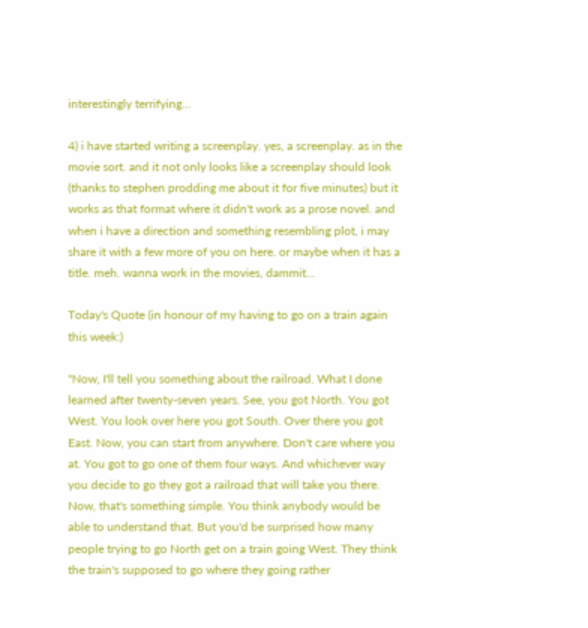interestingly terrifying...

4) i have started writing a screenplay. yes, a screenplay. as in the movie sort. and it not only looks like a screenplay should look (thanks to stephen prodding me about it for five minutes) but it works as that format where it didn't work as a prose novel. and when i have a direction and something resembling plot, i may share it with a few more of you on here. or maybe when it has a title. meh. wanna work in the movies, dammit...

Today's Quote (in honour of my having to go on a train again this week:)

"Now, I'll tell you something about the railroad. What I done learned after twenty-seven years. See, you got North. You got West. You look over here you got South. Over there you got East. Now, you can start from anywhere. Don't care where you at. You got to go one of them four ways. And whichever way you decide to go they got a railroad that will take you there. Now, that's something simple. You think anybody would be able to understand that. But you'd be surprised how many people trying to go North get on a train going West. They think the train's supposed to go where they going rather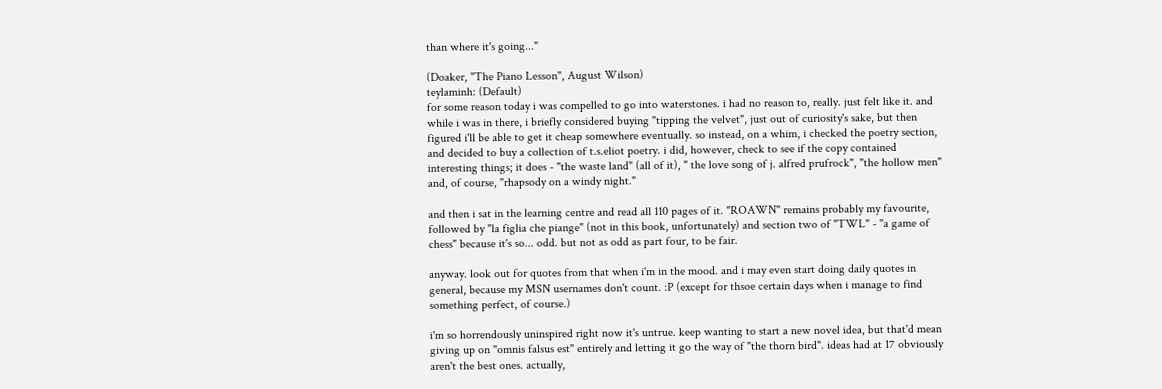than where it's going..."

(Doaker, "The Piano Lesson", August Wilson)
teylaminh: (Default)
for some reason today i was compelled to go into waterstones. i had no reason to, really. just felt like it. and while i was in there, i briefly considered buying "tipping the velvet", just out of curiosity's sake, but then figured i'll be able to get it cheap somewhere eventually. so instead, on a whim, i checked the poetry section, and decided to buy a collection of t.s.eliot poetry. i did, however, check to see if the copy contained interesting things; it does - "the waste land" (all of it), " the love song of j. alfred prufrock", "the hollow men" and, of course, "rhapsody on a windy night."

and then i sat in the learning centre and read all 110 pages of it. "ROAWN" remains probably my favourite, followed by "la figlia che piange" (not in this book, unfortunately) and section two of "TWL" - "a game of chess" because it's so... odd. but not as odd as part four, to be fair.

anyway. look out for quotes from that when i'm in the mood. and i may even start doing daily quotes in general, because my MSN usernames don't count. :P (except for thsoe certain days when i manage to find something perfect, of course.)

i'm so horrendously uninspired right now it's untrue. keep wanting to start a new novel idea, but that'd mean giving up on "omnis falsus est" entirely and letting it go the way of "the thorn bird". ideas had at 17 obviously aren't the best ones. actually,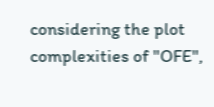considering the plot complexities of "OFE",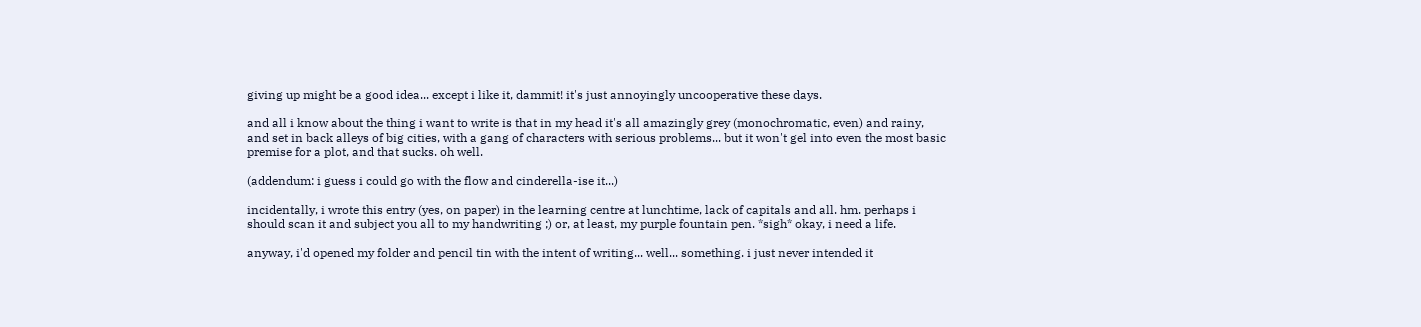giving up might be a good idea... except i like it, dammit! it's just annoyingly uncooperative these days.

and all i know about the thing i want to write is that in my head it's all amazingly grey (monochromatic, even) and rainy, and set in back alleys of big cities, with a gang of characters with serious problems... but it won't gel into even the most basic premise for a plot, and that sucks. oh well.

(addendum: i guess i could go with the flow and cinderella-ise it...)

incidentally, i wrote this entry (yes, on paper) in the learning centre at lunchtime, lack of capitals and all. hm. perhaps i should scan it and subject you all to my handwriting ;) or, at least, my purple fountain pen. *sigh* okay, i need a life.

anyway, i'd opened my folder and pencil tin with the intent of writing... well... something. i just never intended it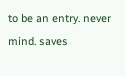to be an entry. never mind. saves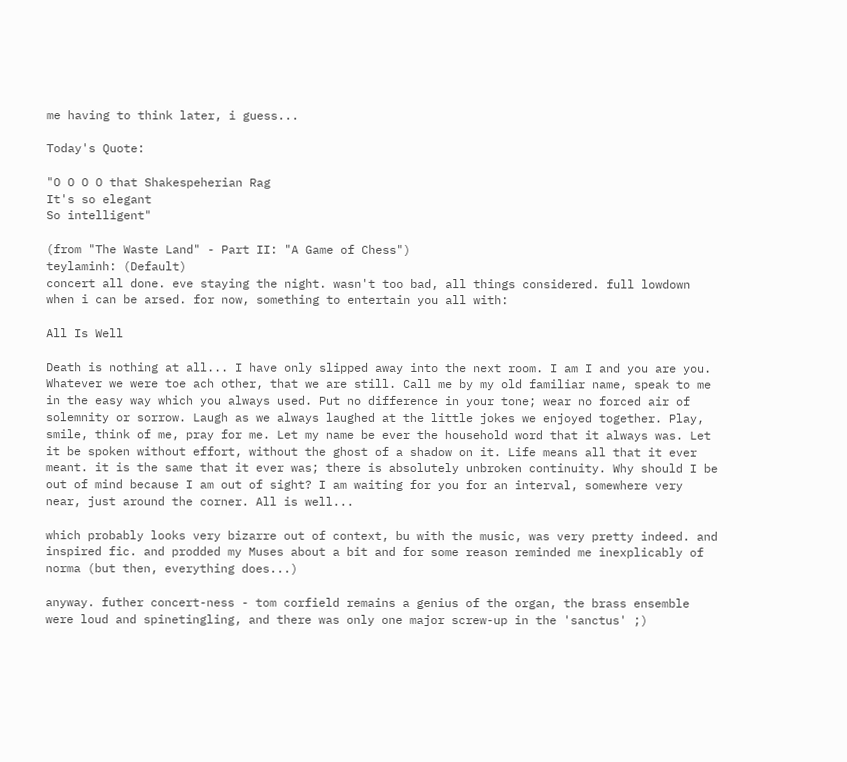me having to think later, i guess...

Today's Quote:

"O O O O that Shakespeherian Rag
It's so elegant
So intelligent"

(from "The Waste Land" - Part II: "A Game of Chess")
teylaminh: (Default)
concert all done. eve staying the night. wasn't too bad, all things considered. full lowdown when i can be arsed. for now, something to entertain you all with:

All Is Well

Death is nothing at all... I have only slipped away into the next room. I am I and you are you. Whatever we were toe ach other, that we are still. Call me by my old familiar name, speak to me in the easy way which you always used. Put no difference in your tone; wear no forced air of solemnity or sorrow. Laugh as we always laughed at the little jokes we enjoyed together. Play, smile, think of me, pray for me. Let my name be ever the household word that it always was. Let it be spoken without effort, without the ghost of a shadow on it. Life means all that it ever meant. it is the same that it ever was; there is absolutely unbroken continuity. Why should I be out of mind because I am out of sight? I am waiting for you for an interval, somewhere very near, just around the corner. All is well...

which probably looks very bizarre out of context, bu with the music, was very pretty indeed. and inspired fic. and prodded my Muses about a bit and for some reason reminded me inexplicably of norma (but then, everything does...)

anyway. futher concert-ness - tom corfield remains a genius of the organ, the brass ensemble were loud and spinetingling, and there was only one major screw-up in the 'sanctus' ;)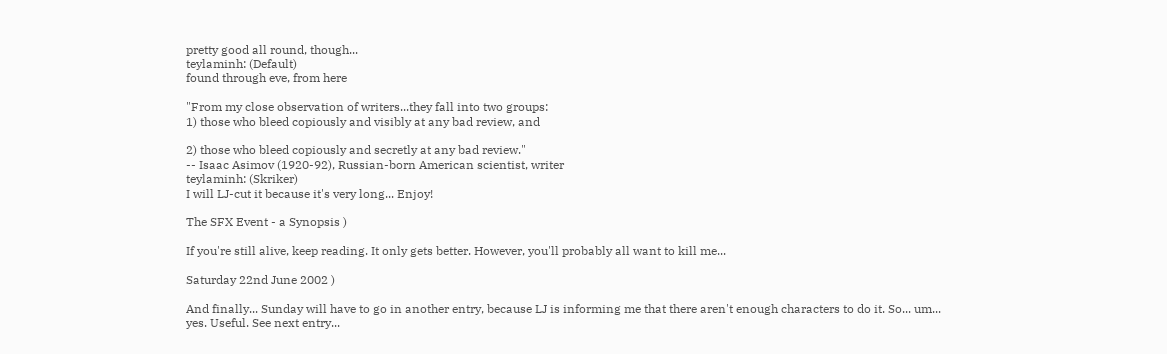pretty good all round, though...
teylaminh: (Default)
found through eve, from here

"From my close observation of writers...they fall into two groups:
1) those who bleed copiously and visibly at any bad review, and

2) those who bleed copiously and secretly at any bad review."
-- Isaac Asimov (1920-92), Russian-born American scientist, writer
teylaminh: (Skriker)
I will LJ-cut it because it's very long... Enjoy!

The SFX Event - a Synopsis )

If you're still alive, keep reading. It only gets better. However, you'll probably all want to kill me...

Saturday 22nd June 2002 )

And finally... Sunday will have to go in another entry, because LJ is informing me that there aren't enough characters to do it. So... um... yes. Useful. See next entry...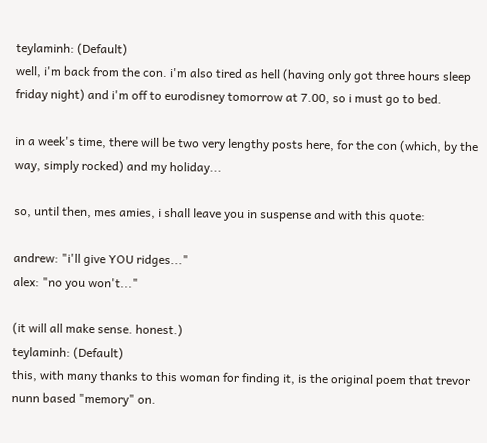teylaminh: (Default)
well, i'm back from the con. i'm also tired as hell (having only got three hours sleep friday night) and i'm off to eurodisney tomorrow at 7.00, so i must go to bed.

in a week's time, there will be two very lengthy posts here, for the con (which, by the way, simply rocked) and my holiday...

so, until then, mes amies, i shall leave you in suspense and with this quote:

andrew: "i'll give YOU ridges..."
alex: "no you won't..."

(it will all make sense. honest.)
teylaminh: (Default)
this, with many thanks to this woman for finding it, is the original poem that trevor nunn based "memory" on.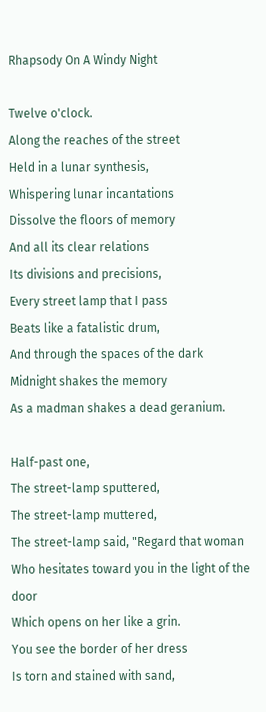Rhapsody On A Windy Night

Twelve o'clock.
Along the reaches of the street
Held in a lunar synthesis,
Whispering lunar incantations
Dissolve the floors of memory
And all its clear relations
Its divisions and precisions,
Every street lamp that I pass
Beats like a fatalistic drum,
And through the spaces of the dark
Midnight shakes the memory
As a madman shakes a dead geranium.

Half-past one,
The street-lamp sputtered,
The street-lamp muttered,
The street-lamp said, "Regard that woman
Who hesitates toward you in the light of the door
Which opens on her like a grin.
You see the border of her dress
Is torn and stained with sand,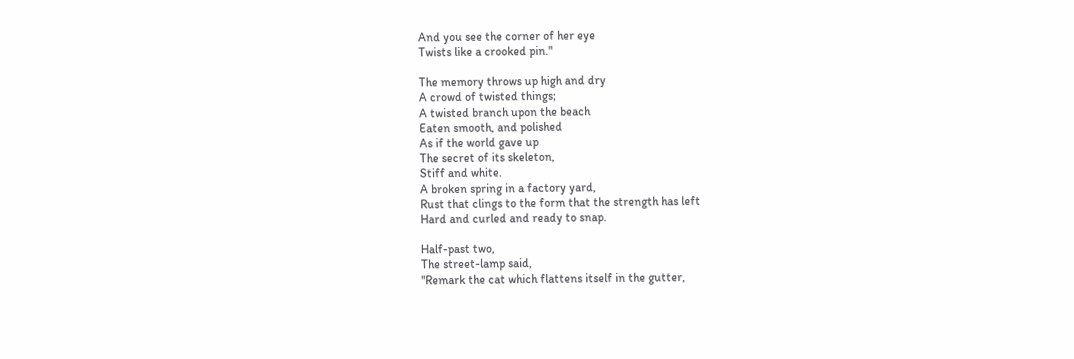And you see the corner of her eye
Twists like a crooked pin."

The memory throws up high and dry
A crowd of twisted things;
A twisted branch upon the beach
Eaten smooth, and polished
As if the world gave up
The secret of its skeleton,
Stiff and white.
A broken spring in a factory yard,
Rust that clings to the form that the strength has left
Hard and curled and ready to snap.

Half-past two,
The street-lamp said,
"Remark the cat which flattens itself in the gutter,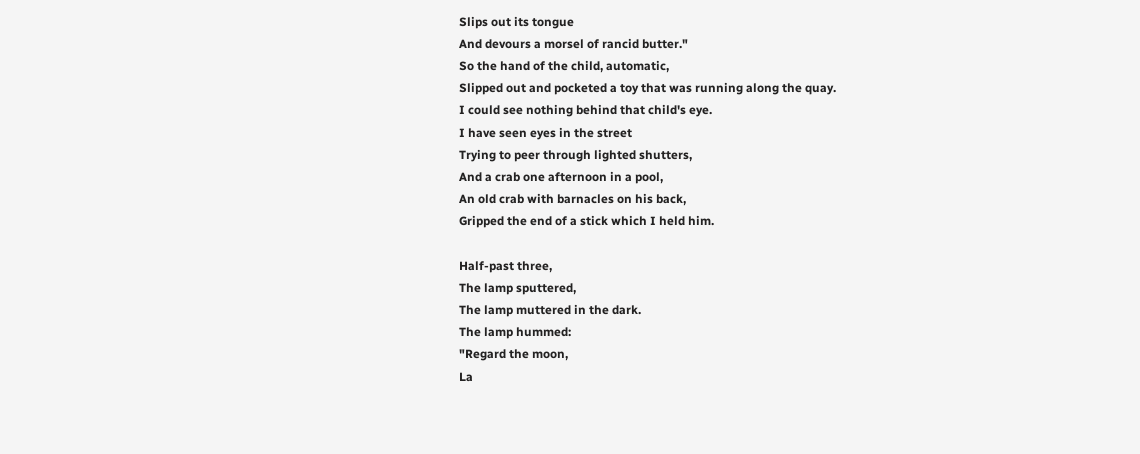Slips out its tongue
And devours a morsel of rancid butter."
So the hand of the child, automatic,
Slipped out and pocketed a toy that was running along the quay.
I could see nothing behind that child's eye.
I have seen eyes in the street
Trying to peer through lighted shutters,
And a crab one afternoon in a pool,
An old crab with barnacles on his back,
Gripped the end of a stick which I held him.

Half-past three,
The lamp sputtered,
The lamp muttered in the dark.
The lamp hummed:
"Regard the moon,
La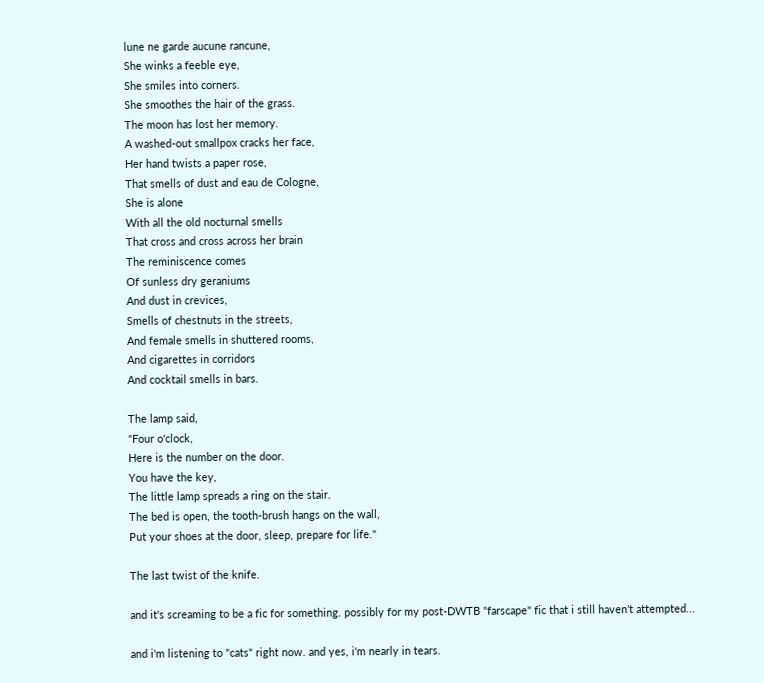lune ne garde aucune rancune,
She winks a feeble eye,
She smiles into corners.
She smoothes the hair of the grass.
The moon has lost her memory.
A washed-out smallpox cracks her face,
Her hand twists a paper rose,
That smells of dust and eau de Cologne,
She is alone
With all the old nocturnal smells
That cross and cross across her brain
The reminiscence comes
Of sunless dry geraniums
And dust in crevices,
Smells of chestnuts in the streets,
And female smells in shuttered rooms,
And cigarettes in corridors
And cocktail smells in bars.

The lamp said,
"Four o'clock,
Here is the number on the door.
You have the key,
The little lamp spreads a ring on the stair.
The bed is open, the tooth-brush hangs on the wall,
Put your shoes at the door, sleep, prepare for life."

The last twist of the knife.

and it's screaming to be a fic for something. possibly for my post-DWTB "farscape" fic that i still haven't attempted...

and i'm listening to "cats" right now. and yes, i'm nearly in tears.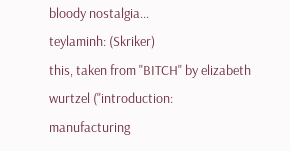bloody nostalgia...
teylaminh: (Skriker)
this, taken from "BITCH" by elizabeth wurtzel ("introduction: manufacturing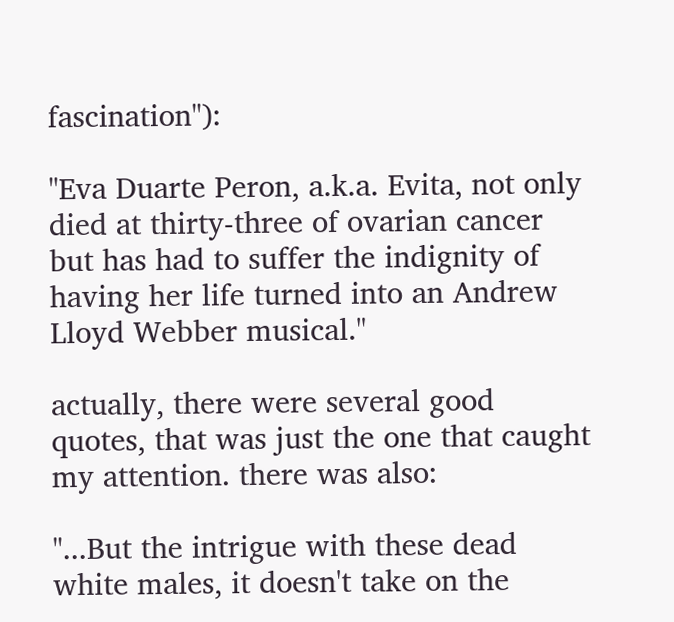fascination"):

"Eva Duarte Peron, a.k.a. Evita, not only died at thirty-three of ovarian cancer but has had to suffer the indignity of having her life turned into an Andrew Lloyd Webber musical."

actually, there were several good quotes, that was just the one that caught my attention. there was also:

"...But the intrigue with these dead white males, it doesn't take on the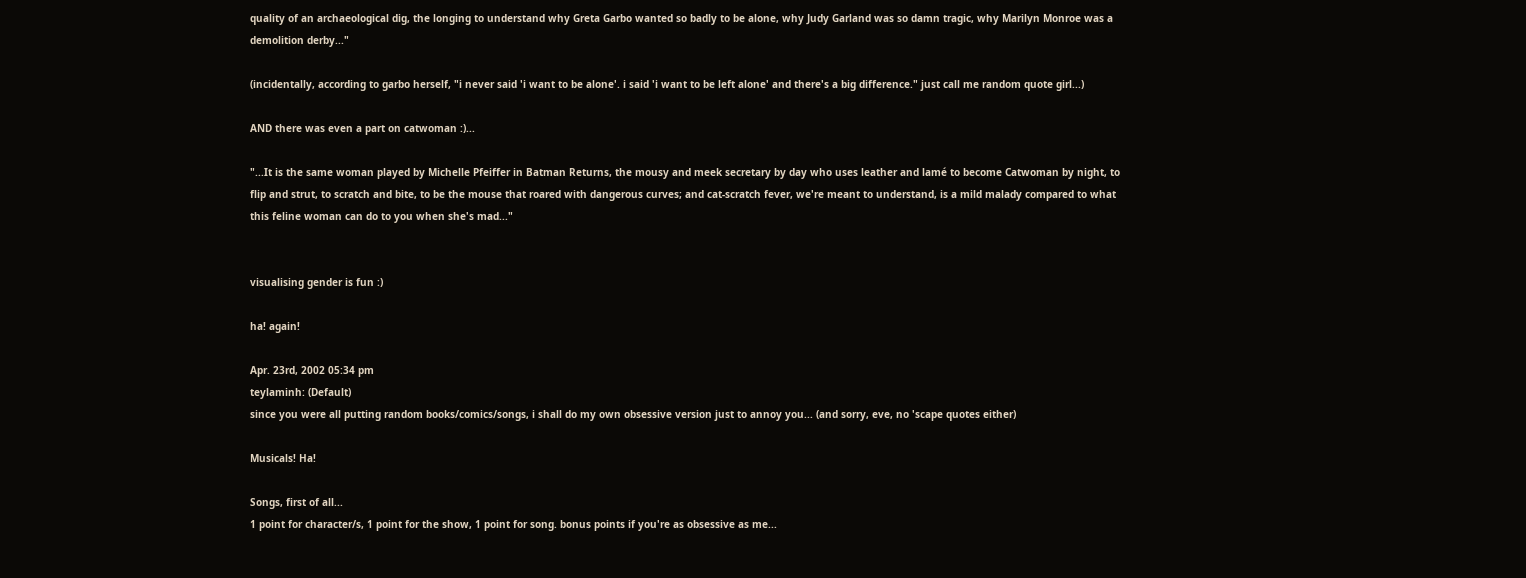quality of an archaeological dig, the longing to understand why Greta Garbo wanted so badly to be alone, why Judy Garland was so damn tragic, why Marilyn Monroe was a demolition derby..."

(incidentally, according to garbo herself, "i never said 'i want to be alone'. i said 'i want to be left alone' and there's a big difference." just call me random quote girl...)

AND there was even a part on catwoman :)...

"...It is the same woman played by Michelle Pfeiffer in Batman Returns, the mousy and meek secretary by day who uses leather and lamé to become Catwoman by night, to flip and strut, to scratch and bite, to be the mouse that roared with dangerous curves; and cat-scratch fever, we're meant to understand, is a mild malady compared to what this feline woman can do to you when she's mad..."


visualising gender is fun :)

ha! again!

Apr. 23rd, 2002 05:34 pm
teylaminh: (Default)
since you were all putting random books/comics/songs, i shall do my own obsessive version just to annoy you... (and sorry, eve, no 'scape quotes either)

Musicals! Ha!

Songs, first of all...
1 point for character/s, 1 point for the show, 1 point for song. bonus points if you're as obsessive as me...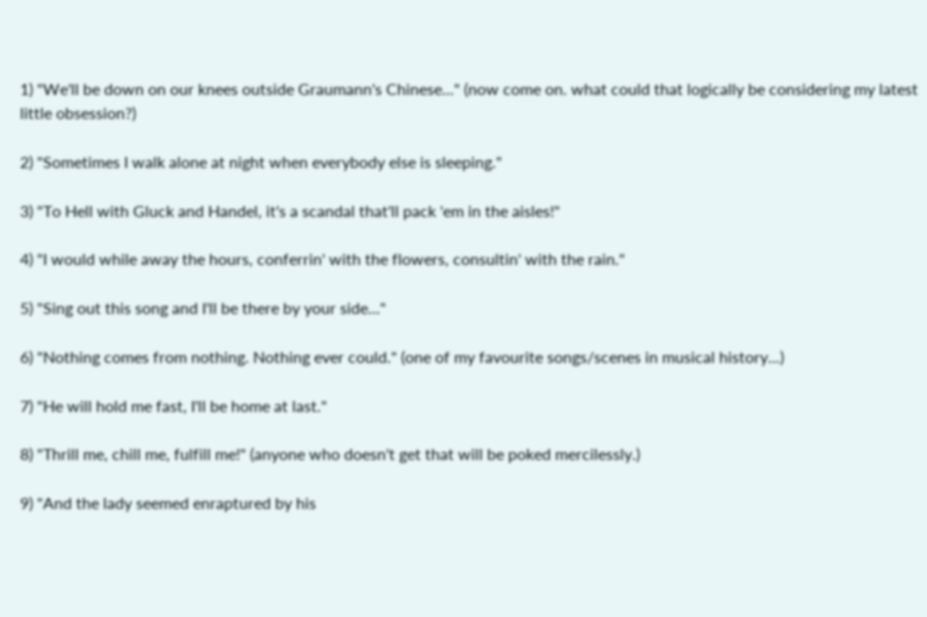1) "We'll be down on our knees outside Graumann's Chinese..." (now come on. what could that logically be considering my latest little obsession?)

2) "Sometimes I walk alone at night when everybody else is sleeping."

3) "To Hell with Gluck and Handel, it's a scandal that'll pack 'em in the aisles!"

4) "I would while away the hours, conferrin' with the flowers, consultin' with the rain."

5) "Sing out this song and I'll be there by your side..."

6) "Nothing comes from nothing. Nothing ever could." (one of my favourite songs/scenes in musical history...)

7) "He will hold me fast, I'll be home at last."

8) "Thrill me, chill me, fulfill me!" (anyone who doesn't get that will be poked mercilessly.)

9) "And the lady seemed enraptured by his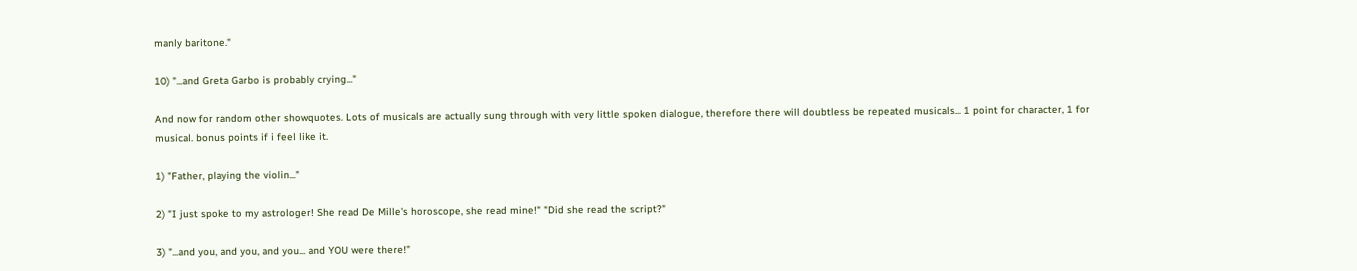manly baritone."

10) "...and Greta Garbo is probably crying..."

And now for random other showquotes. Lots of musicals are actually sung through with very little spoken dialogue, therefore there will doubtless be repeated musicals... 1 point for character, 1 for musical. bonus points if i feel like it.

1) "Father, playing the violin..."

2) "I just spoke to my astrologer! She read De Mille's horoscope, she read mine!" "Did she read the script?"

3) "...and you, and you, and you... and YOU were there!"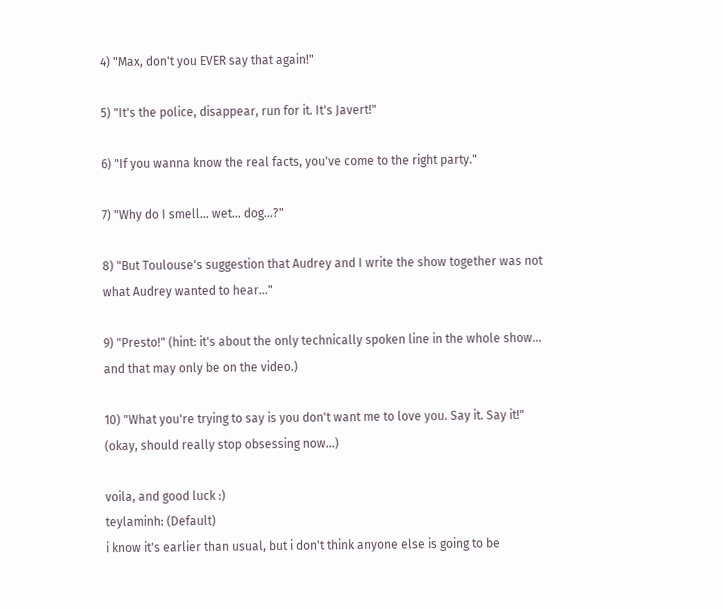4) "Max, don't you EVER say that again!"

5) "It's the police, disappear, run for it. It's Javert!"

6) "If you wanna know the real facts, you've come to the right party."

7) "Why do I smell... wet... dog...?"

8) "But Toulouse's suggestion that Audrey and I write the show together was not what Audrey wanted to hear..."

9) "Presto!" (hint: it's about the only technically spoken line in the whole show... and that may only be on the video.)

10) "What you're trying to say is you don't want me to love you. Say it. Say it!" (okay, should really stop obsessing now...)

voila, and good luck :)
teylaminh: (Default)
i know it's earlier than usual, but i don't think anyone else is going to be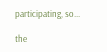participating, so...

the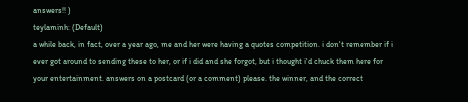answers!! )
teylaminh: (Default)
a while back, in fact, over a year ago, me and her were having a quotes competition. i don't remember if i ever got around to sending these to her, or if i did and she forgot, but i thought i'd chuck them here for your entertainment. answers on a postcard (or a comment) please. the winner, and the correct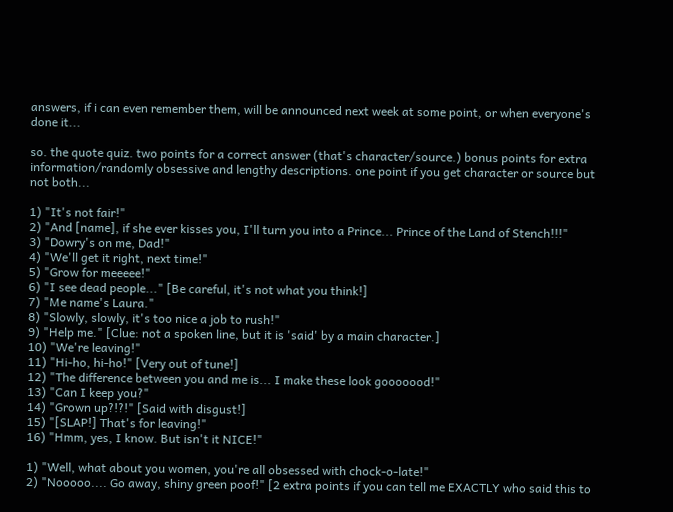answers, if i can even remember them, will be announced next week at some point, or when everyone's done it...

so. the quote quiz. two points for a correct answer (that's character/source.) bonus points for extra information/randomly obsessive and lengthy descriptions. one point if you get character or source but not both...

1) "It's not fair!"
2) "And [name], if she ever kisses you, I'll turn you into a Prince... Prince of the Land of Stench!!!"
3) "Dowry's on me, Dad!"
4) "We'll get it right, next time!"
5) "Grow for meeeee!"
6) "I see dead people..." [Be careful, it's not what you think!]
7) "Me name's Laura."
8) "Slowly, slowly, it's too nice a job to rush!"
9) "Help me." [Clue: not a spoken line, but it is 'said' by a main character.]
10) "We're leaving!"
11) "Hi-ho, hi-ho!" [Very out of tune!]
12) "The difference between you and me is... I make these look gooooood!"
13) "Can I keep you?"
14) "Grown up?!?!" [Said with disgust!]
15) "[SLAP!] That's for leaving!"
16) "Hmm, yes, I know. But isn't it NICE!"

1) "Well, what about you women, you're all obsessed with chock-o-late!"
2) "Nooooo.... Go away, shiny green poof!" [2 extra points if you can tell me EXACTLY who said this to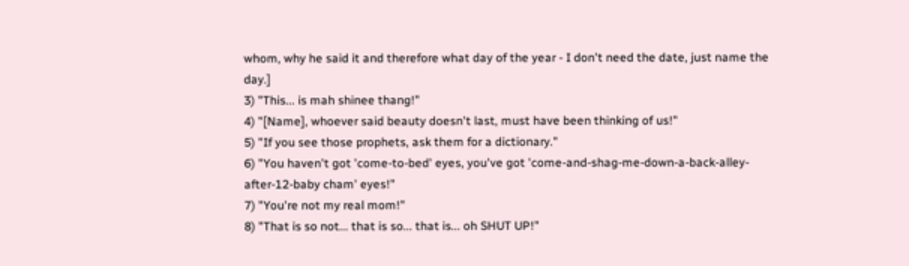whom, why he said it and therefore what day of the year - I don't need the date, just name the day.]
3) "This... is mah shinee thang!"
4) "[Name], whoever said beauty doesn't last, must have been thinking of us!"
5) "If you see those prophets, ask them for a dictionary."
6) "You haven't got 'come-to-bed' eyes, you've got 'come-and-shag-me-down-a-back-alley-after-12-baby cham' eyes!"
7) "You're not my real mom!"
8) "That is so not... that is so... that is... oh SHUT UP!"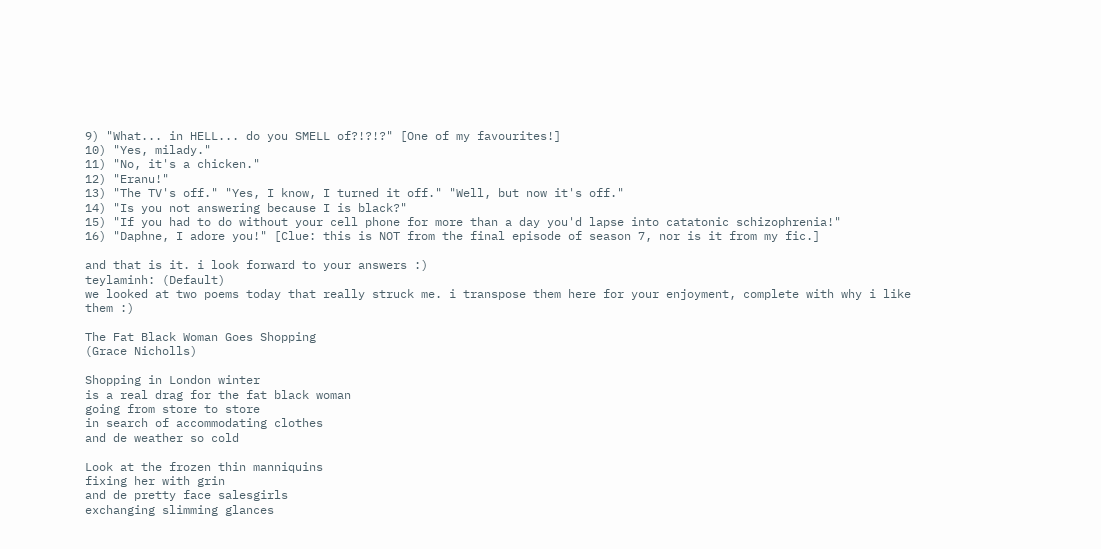9) "What... in HELL... do you SMELL of?!?!?" [One of my favourites!]
10) "Yes, milady."
11) "No, it's a chicken."
12) "Eranu!"
13) "The TV's off." "Yes, I know, I turned it off." "Well, but now it's off."
14) "Is you not answering because I is black?"
15) "If you had to do without your cell phone for more than a day you'd lapse into catatonic schizophrenia!"
16) "Daphne, I adore you!" [Clue: this is NOT from the final episode of season 7, nor is it from my fic.]

and that is it. i look forward to your answers :)
teylaminh: (Default)
we looked at two poems today that really struck me. i transpose them here for your enjoyment, complete with why i like them :)

The Fat Black Woman Goes Shopping
(Grace Nicholls)

Shopping in London winter
is a real drag for the fat black woman
going from store to store
in search of accommodating clothes
and de weather so cold

Look at the frozen thin manniquins
fixing her with grin
and de pretty face salesgirls
exchanging slimming glances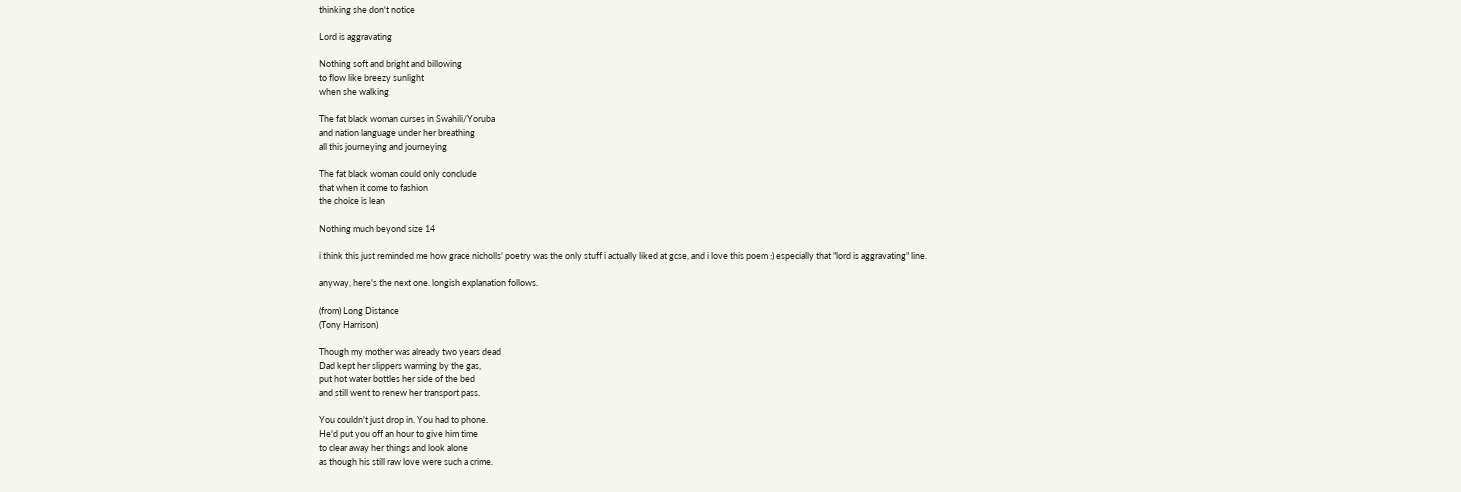thinking she don't notice

Lord is aggravating

Nothing soft and bright and billowing
to flow like breezy sunlight
when she walking

The fat black woman curses in Swahili/Yoruba
and nation language under her breathing
all this journeying and journeying

The fat black woman could only conclude
that when it come to fashion
the choice is lean

Nothing much beyond size 14

i think this just reminded me how grace nicholls' poetry was the only stuff i actually liked at gcse, and i love this poem :) especially that "lord is aggravating" line.

anyway, here's the next one. longish explanation follows.

(from) Long Distance
(Tony Harrison)

Though my mother was already two years dead
Dad kept her slippers warming by the gas,
put hot water bottles her side of the bed
and still went to renew her transport pass.

You couldn't just drop in. You had to phone.
He'd put you off an hour to give him time
to clear away her things and look alone
as though his still raw love were such a crime.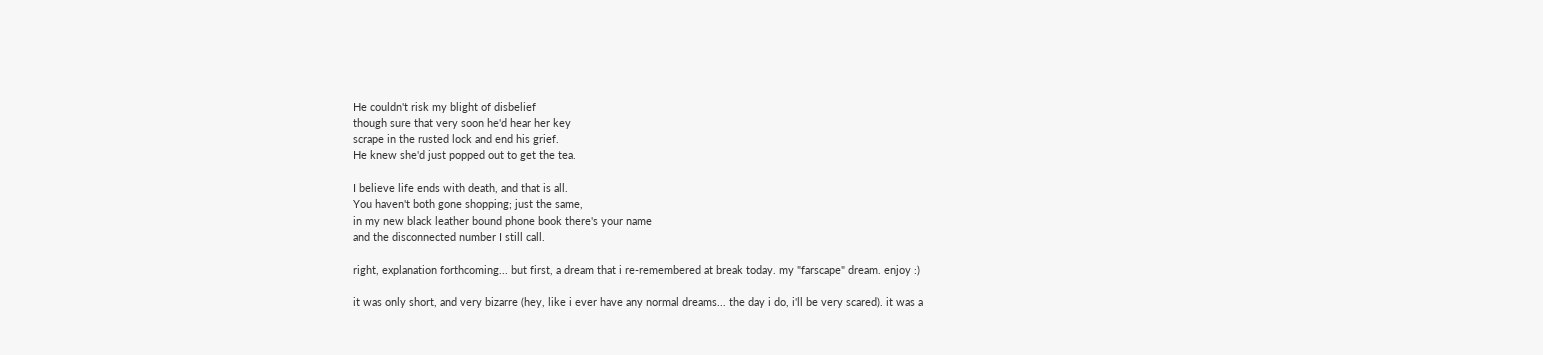He couldn't risk my blight of disbelief
though sure that very soon he'd hear her key
scrape in the rusted lock and end his grief.
He knew she'd just popped out to get the tea.

I believe life ends with death, and that is all.
You haven't both gone shopping; just the same,
in my new black leather bound phone book there's your name
and the disconnected number I still call.

right, explanation forthcoming... but first, a dream that i re-remembered at break today. my "farscape" dream. enjoy :)

it was only short, and very bizarre (hey, like i ever have any normal dreams... the day i do, i'll be very scared). it was a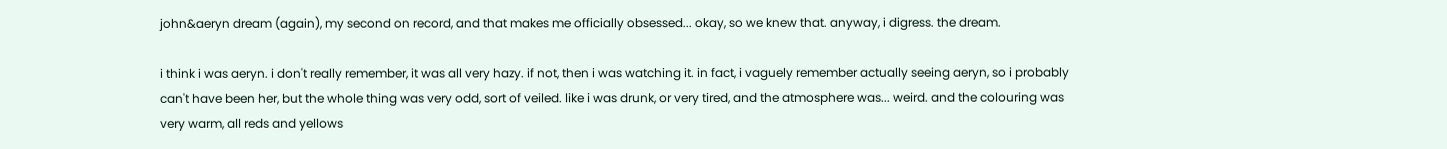john&aeryn dream (again), my second on record, and that makes me officially obsessed... okay, so we knew that. anyway, i digress. the dream.

i think i was aeryn. i don't really remember, it was all very hazy. if not, then i was watching it. in fact, i vaguely remember actually seeing aeryn, so i probably can't have been her, but the whole thing was very odd, sort of veiled. like i was drunk, or very tired, and the atmosphere was... weird. and the colouring was very warm, all reds and yellows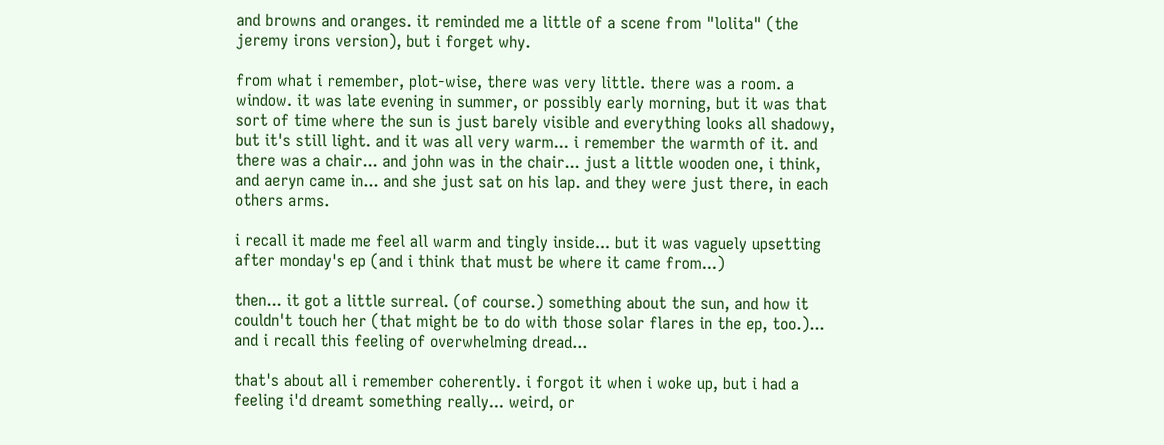and browns and oranges. it reminded me a little of a scene from "lolita" (the jeremy irons version), but i forget why.

from what i remember, plot-wise, there was very little. there was a room. a window. it was late evening in summer, or possibly early morning, but it was that sort of time where the sun is just barely visible and everything looks all shadowy, but it's still light. and it was all very warm... i remember the warmth of it. and there was a chair... and john was in the chair... just a little wooden one, i think, and aeryn came in... and she just sat on his lap. and they were just there, in each others arms.

i recall it made me feel all warm and tingly inside... but it was vaguely upsetting after monday's ep (and i think that must be where it came from...)

then... it got a little surreal. (of course.) something about the sun, and how it couldn't touch her (that might be to do with those solar flares in the ep, too.)... and i recall this feeling of overwhelming dread...

that's about all i remember coherently. i forgot it when i woke up, but i had a feeling i'd dreamt something really... weird, or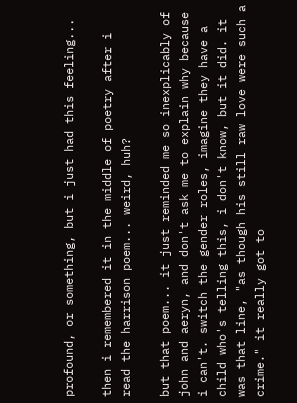profound, or something, but i just had this feeling...

then i remembered it in the middle of poetry after i read the harrison poem... weird, huh?

but that poem... it just reminded me so inexplicably of john and aeryn, and don't ask me to explain why because i can't. switch the gender roles, imagine they have a child who's telling this, i don't know, but it did. it was that line, "as though his still raw love were such a crime." it really got to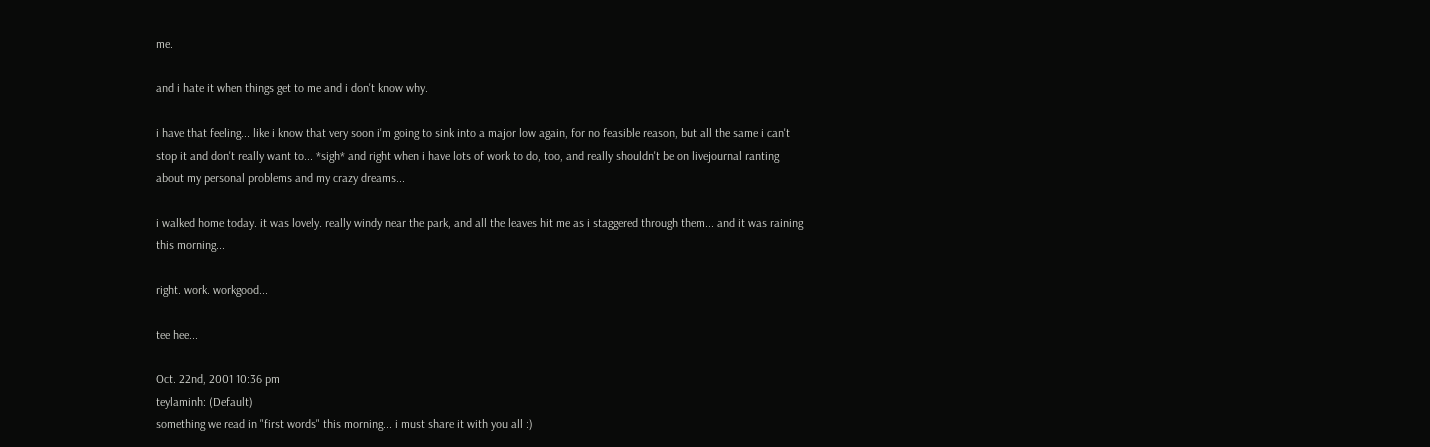me.

and i hate it when things get to me and i don't know why.

i have that feeling... like i know that very soon i'm going to sink into a major low again, for no feasible reason, but all the same i can't stop it and don't really want to... *sigh* and right when i have lots of work to do, too, and really shouldn't be on livejournal ranting about my personal problems and my crazy dreams...

i walked home today. it was lovely. really windy near the park, and all the leaves hit me as i staggered through them... and it was raining this morning...

right. work. workgood...

tee hee...

Oct. 22nd, 2001 10:36 pm
teylaminh: (Default)
something we read in "first words" this morning... i must share it with you all :)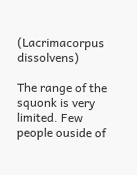(Lacrimacorpus dissolvens)

The range of the squonk is very limited. Few people ouside of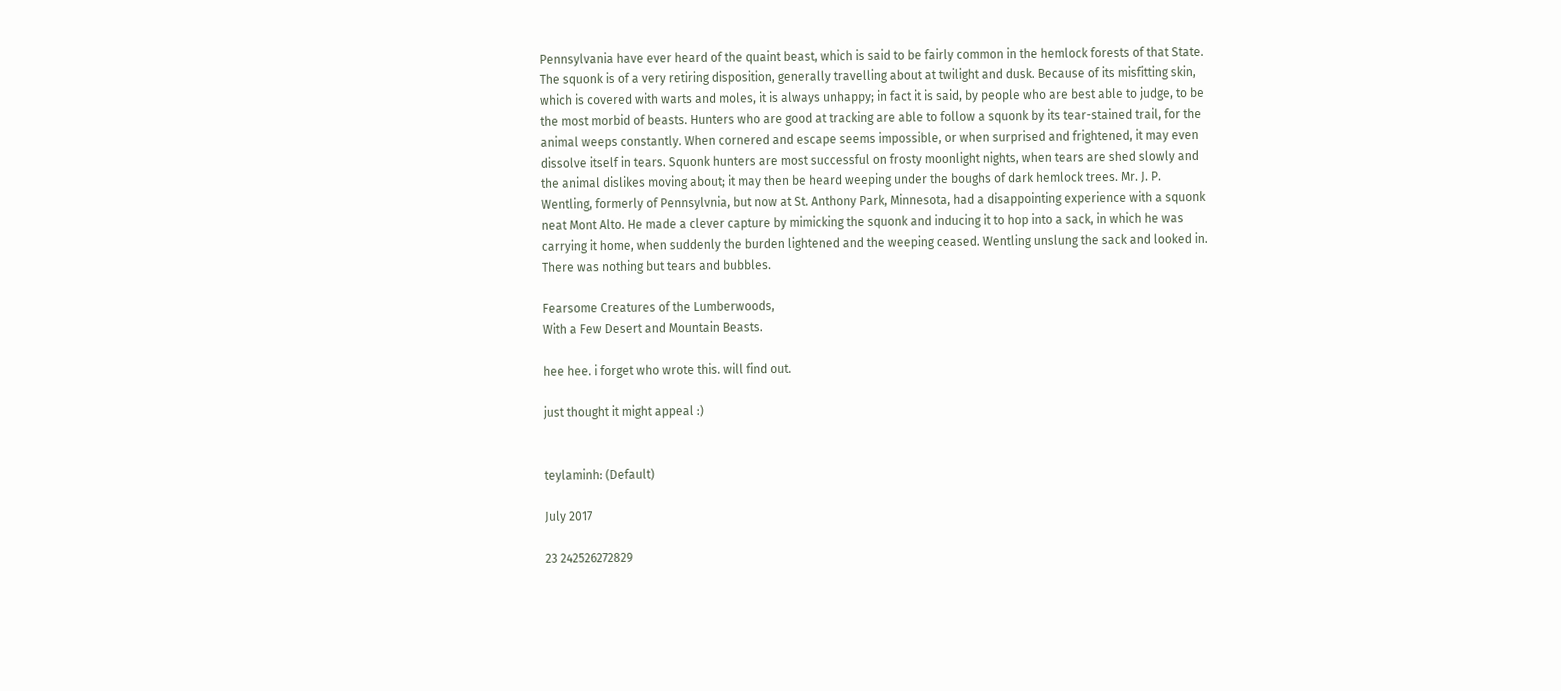Pennsylvania have ever heard of the quaint beast, which is said to be fairly common in the hemlock forests of that State. The squonk is of a very retiring disposition, generally travelling about at twilight and dusk. Because of its misfitting skin, which is covered with warts and moles, it is always unhappy; in fact it is said, by people who are best able to judge, to be the most morbid of beasts. Hunters who are good at tracking are able to follow a squonk by its tear-stained trail, for the animal weeps constantly. When cornered and escape seems impossible, or when surprised and frightened, it may even dissolve itself in tears. Squonk hunters are most successful on frosty moonlight nights, when tears are shed slowly and the animal dislikes moving about; it may then be heard weeping under the boughs of dark hemlock trees. Mr. J. P. Wentling, formerly of Pennsylvnia, but now at St. Anthony Park, Minnesota, had a disappointing experience with a squonk neat Mont Alto. He made a clever capture by mimicking the squonk and inducing it to hop into a sack, in which he was carrying it home, when suddenly the burden lightened and the weeping ceased. Wentling unslung the sack and looked in. There was nothing but tears and bubbles.

Fearsome Creatures of the Lumberwoods,
With a Few Desert and Mountain Beasts.

hee hee. i forget who wrote this. will find out.

just thought it might appeal :)


teylaminh: (Default)

July 2017

23 242526272829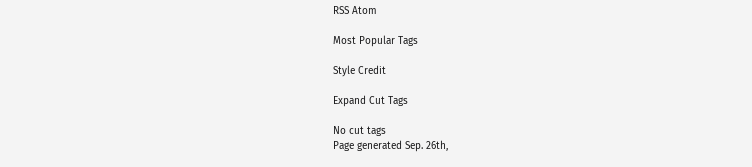RSS Atom

Most Popular Tags

Style Credit

Expand Cut Tags

No cut tags
Page generated Sep. 26th,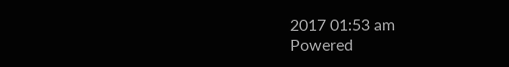2017 01:53 am
Powered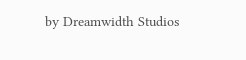by Dreamwidth Studios